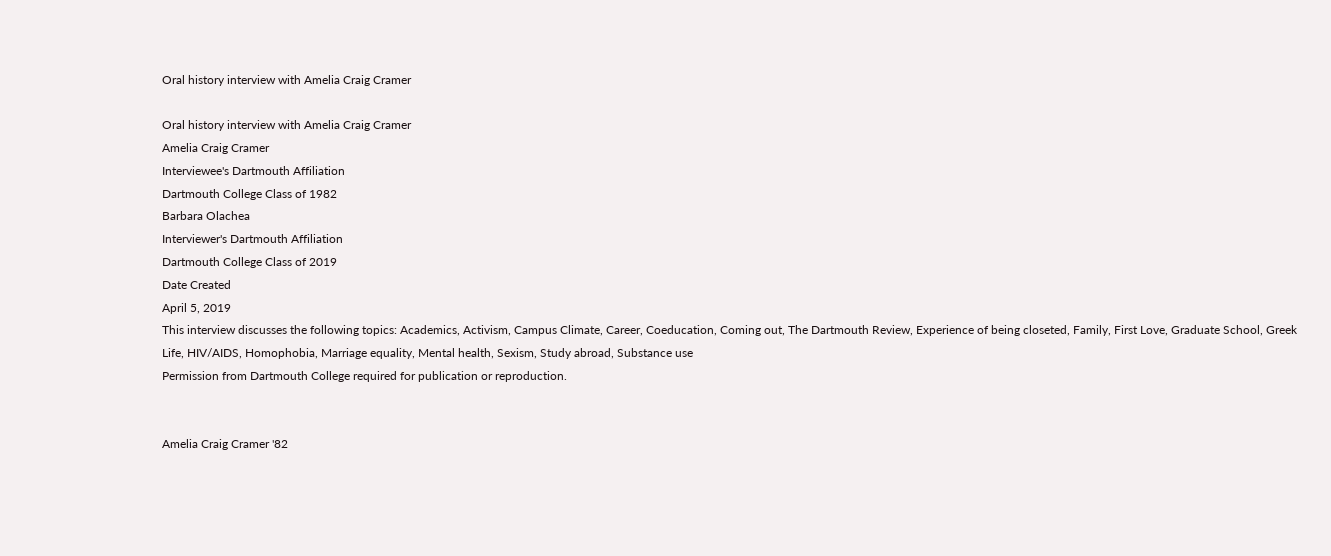Oral history interview with Amelia Craig Cramer

Oral history interview with Amelia Craig Cramer
Amelia Craig Cramer
Interviewee's Dartmouth Affiliation
Dartmouth College Class of 1982
Barbara Olachea
Interviewer's Dartmouth Affiliation
Dartmouth College Class of 2019
Date Created
April 5, 2019
This interview discusses the following topics: Academics, Activism, Campus Climate, Career, Coeducation, Coming out, The Dartmouth Review, Experience of being closeted, Family, First Love, Graduate School, Greek Life, HIV/AIDS, Homophobia, Marriage equality, Mental health, Sexism, Study abroad, Substance use
Permission from Dartmouth College required for publication or reproduction.


Amelia Craig Cramer '82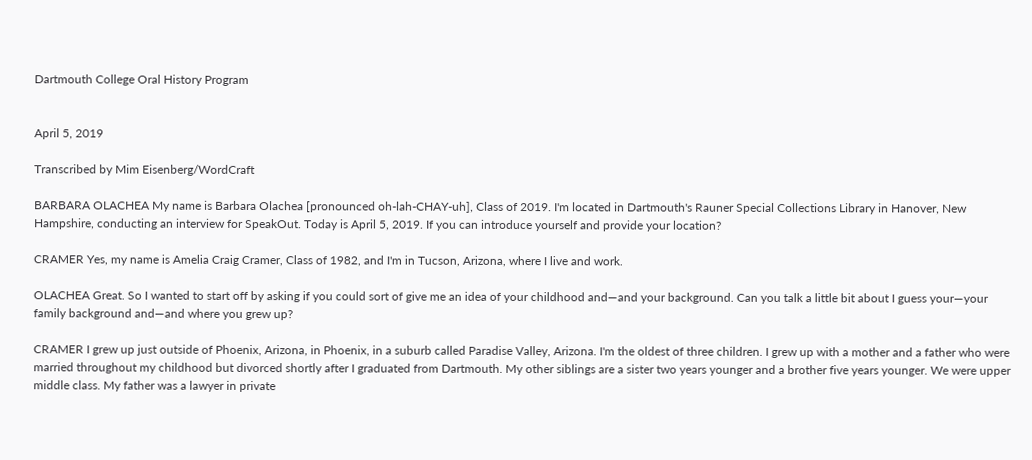Dartmouth College Oral History Program


April 5, 2019

Transcribed by Mim Eisenberg/WordCraft

BARBARA OLACHEA My name is Barbara Olachea [pronounced oh-lah-CHAY-uh], Class of 2019. I'm located in Dartmouth's Rauner Special Collections Library in Hanover, New Hampshire, conducting an interview for SpeakOut. Today is April 5, 2019. If you can introduce yourself and provide your location?

CRAMER Yes, my name is Amelia Craig Cramer, Class of 1982, and I'm in Tucson, Arizona, where I live and work.

OLACHEA Great. So I wanted to start off by asking if you could sort of give me an idea of your childhood and—and your background. Can you talk a little bit about I guess your—your family background and—and where you grew up?

CRAMER I grew up just outside of Phoenix, Arizona, in Phoenix, in a suburb called Paradise Valley, Arizona. I'm the oldest of three children. I grew up with a mother and a father who were married throughout my childhood but divorced shortly after I graduated from Dartmouth. My other siblings are a sister two years younger and a brother five years younger. We were upper middle class. My father was a lawyer in private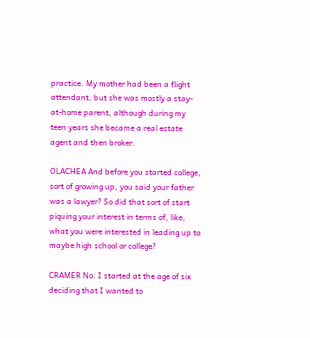practice. My mother had been a flight attendant, but she was mostly a stay-at-home parent, although during my teen years she became a real estate agent and then broker.

OLACHEA And before you started college, sort of growing up, you said your father was a lawyer? So did that sort of start piquing your interest in terms of, like, what you were interested in leading up to maybe high school or college?

CRAMER No. I started at the age of six deciding that I wanted to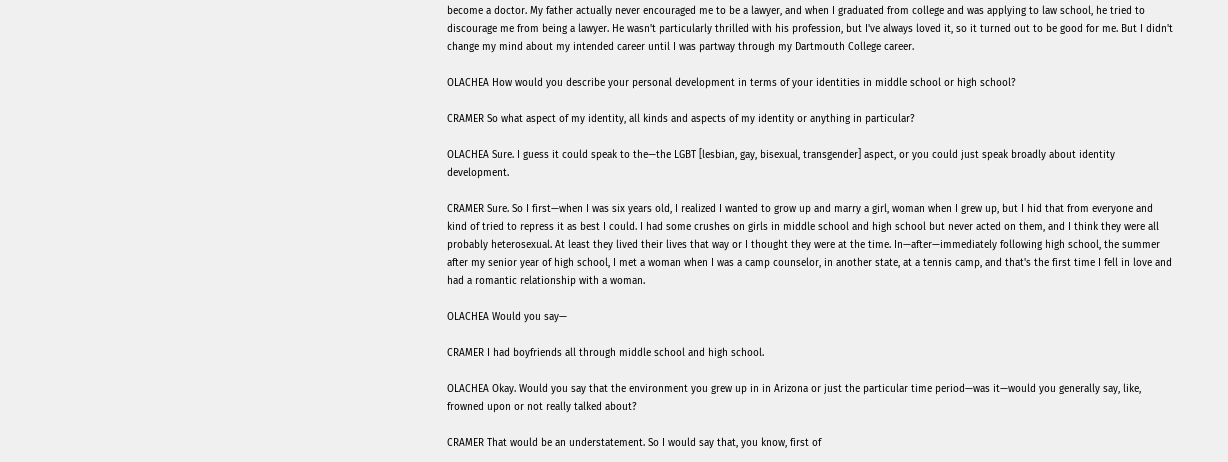become a doctor. My father actually never encouraged me to be a lawyer, and when I graduated from college and was applying to law school, he tried to discourage me from being a lawyer. He wasn't particularly thrilled with his profession, but I've always loved it, so it turned out to be good for me. But I didn't change my mind about my intended career until I was partway through my Dartmouth College career.

OLACHEA How would you describe your personal development in terms of your identities in middle school or high school?

CRAMER So what aspect of my identity, all kinds and aspects of my identity or anything in particular?

OLACHEA Sure. I guess it could speak to the—the LGBT [lesbian, gay, bisexual, transgender] aspect, or you could just speak broadly about identity development.

CRAMER Sure. So I first—when I was six years old, I realized I wanted to grow up and marry a girl, woman when I grew up, but I hid that from everyone and kind of tried to repress it as best I could. I had some crushes on girls in middle school and high school but never acted on them, and I think they were all probably heterosexual. At least they lived their lives that way or I thought they were at the time. In—after—immediately following high school, the summer after my senior year of high school, I met a woman when I was a camp counselor, in another state, at a tennis camp, and that's the first time I fell in love and had a romantic relationship with a woman.

OLACHEA Would you say—

CRAMER I had boyfriends all through middle school and high school.

OLACHEA Okay. Would you say that the environment you grew up in in Arizona or just the particular time period—was it—would you generally say, like, frowned upon or not really talked about?

CRAMER That would be an understatement. So I would say that, you know, first of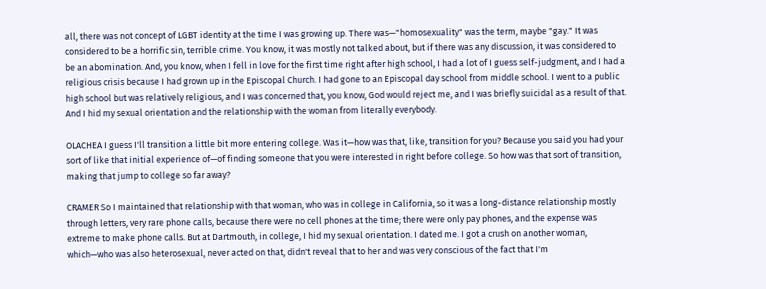all, there was not concept of LGBT identity at the time I was growing up. There was—"homosexuality" was the term, maybe "gay." It was considered to be a horrific sin, terrible crime. You know, it was mostly not talked about, but if there was any discussion, it was considered to be an abomination. And, you know, when I fell in love for the first time right after high school, I had a lot of I guess self-judgment, and I had a religious crisis because I had grown up in the Episcopal Church. I had gone to an Episcopal day school from middle school. I went to a public high school but was relatively religious, and I was concerned that, you know, God would reject me, and I was briefly suicidal as a result of that. And I hid my sexual orientation and the relationship with the woman from literally everybody.

OLACHEA I guess I'll transition a little bit more entering college. Was it—how was that, like, transition for you? Because you said you had your sort of like that initial experience of—of finding someone that you were interested in right before college. So how was that sort of transition, making that jump to college so far away?

CRAMER So I maintained that relationship with that woman, who was in college in California, so it was a long-distance relationship mostly through letters, very rare phone calls, because there were no cell phones at the time; there were only pay phones, and the expense was extreme to make phone calls. But at Dartmouth, in college, I hid my sexual orientation. I dated me. I got a crush on another woman, which—who was also heterosexual, never acted on that, didn't reveal that to her and was very conscious of the fact that I'm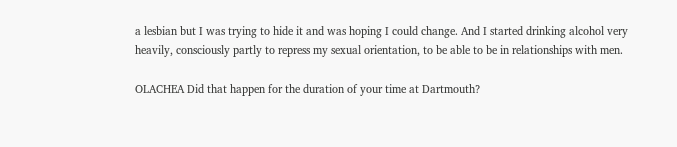a lesbian but I was trying to hide it and was hoping I could change. And I started drinking alcohol very heavily, consciously partly to repress my sexual orientation, to be able to be in relationships with men.

OLACHEA Did that happen for the duration of your time at Dartmouth?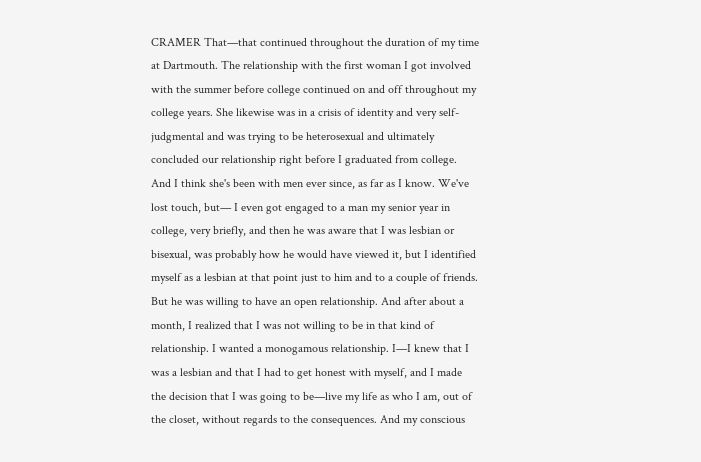CRAMER That—that continued throughout the duration of my time at Dartmouth. The relationship with the first woman I got involved with the summer before college continued on and off throughout my college years. She likewise was in a crisis of identity and very self-judgmental and was trying to be heterosexual and ultimately concluded our relationship right before I graduated from college. And I think she's been with men ever since, as far as I know. We've lost touch, but— I even got engaged to a man my senior year in college, very briefly, and then he was aware that I was lesbian or bisexual, was probably how he would have viewed it, but I identified myself as a lesbian at that point just to him and to a couple of friends. But he was willing to have an open relationship. And after about a month, I realized that I was not willing to be in that kind of relationship. I wanted a monogamous relationship. I—I knew that I was a lesbian and that I had to get honest with myself, and I made the decision that I was going to be—live my life as who I am, out of the closet, without regards to the consequences. And my conscious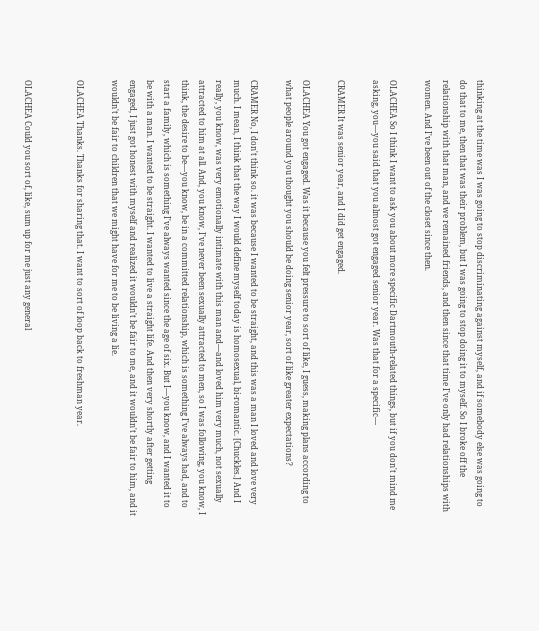thinking at the time was I was going to stop discriminating against myself, and if somebody else was going to do that to me, then that was their problem, but I was going to stop doing it to myself. So I broke off the relationship with that man, and we remained friends, and then since that time I've only had relationships with women. And I've been out of the closet since then.

OLACHEA So I think I want to ask you about more specific Dartmouth-related things, but if you don't mind me asking, you—you said that you almost got engaged senior year. Was that for a specific—

CRAMER It was senior year, and I did get engaged.

OLACHEA You got engaged. Was it because you felt pressure to sort of like, I guess, making plans according to what people around you thought you should be doing senior year, sort of like greater expectations?

CRAMER No, I don't think so. it was because I wanted to be straight, and this was a man I loved and love very much. I mean, I think that the way I would define myself today is homosexual, bi-romantic. [Chuckles.] And I really, you know, was very emotionally intimate with this man and—and loved him very much, not sexually attracted to him at all. And, you know, I've never been sexually attracted to men, so I was following, you know, I think, the desire to be—you know, be in a committed relationship, which is something I've always had, and to start a family, which is something I've always wanted since the age of six. But I—you know, and I wanted it to be with a man. I wanted to be straight. I wanted to live a straight life. And then very shortly after getting engaged, I just got honest with myself and realized it wouldn't be fair to me, and it wouldn't be fair to him, and it wouldn't be fair to children that we might have for me to be living a lie.

OLACHEA Thanks. Thanks for sharing that. I want to sort of loop back to freshman year.


OLACHEA Could you sort of, like, sum up for me just any general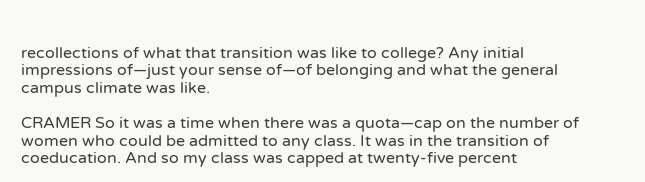recollections of what that transition was like to college? Any initial impressions of—just your sense of—of belonging and what the general campus climate was like.

CRAMER So it was a time when there was a quota—cap on the number of women who could be admitted to any class. It was in the transition of coeducation. And so my class was capped at twenty-five percent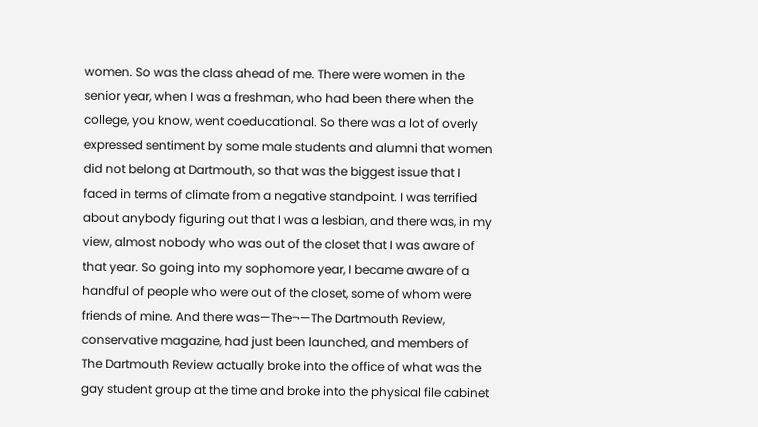women. So was the class ahead of me. There were women in the senior year, when I was a freshman, who had been there when the college, you know, went coeducational. So there was a lot of overly expressed sentiment by some male students and alumni that women did not belong at Dartmouth, so that was the biggest issue that I faced in terms of climate from a negative standpoint. I was terrified about anybody figuring out that I was a lesbian, and there was, in my view, almost nobody who was out of the closet that I was aware of that year. So going into my sophomore year, I became aware of a handful of people who were out of the closet, some of whom were friends of mine. And there was—The¬—The Dartmouth Review, conservative magazine, had just been launched, and members of The Dartmouth Review actually broke into the office of what was the gay student group at the time and broke into the physical file cabinet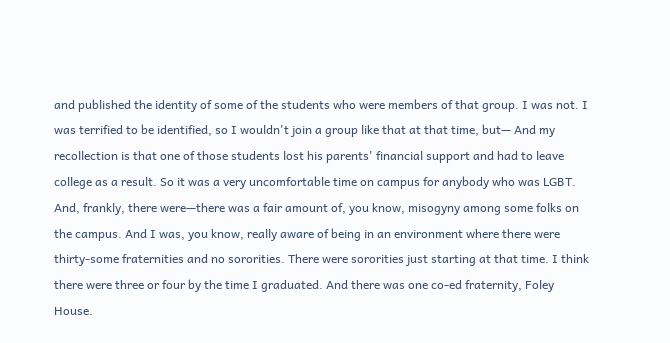and published the identity of some of the students who were members of that group. I was not. I was terrified to be identified, so I wouldn't join a group like that at that time, but— And my recollection is that one of those students lost his parents' financial support and had to leave college as a result. So it was a very uncomfortable time on campus for anybody who was LGBT. And, frankly, there were—there was a fair amount of, you know, misogyny among some folks on the campus. And I was, you know, really aware of being in an environment where there were thirty-some fraternities and no sororities. There were sororities just starting at that time. I think there were three or four by the time I graduated. And there was one co-ed fraternity, Foley House.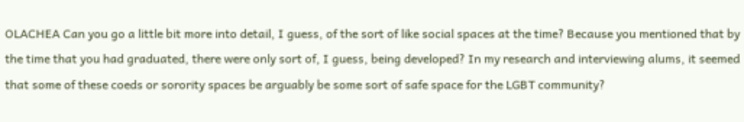OLACHEA Can you go a little bit more into detail, I guess, of the sort of like social spaces at the time? Because you mentioned that by the time that you had graduated, there were only sort of, I guess, being developed? In my research and interviewing alums, it seemed that some of these coeds or sorority spaces be arguably be some sort of safe space for the LGBT community?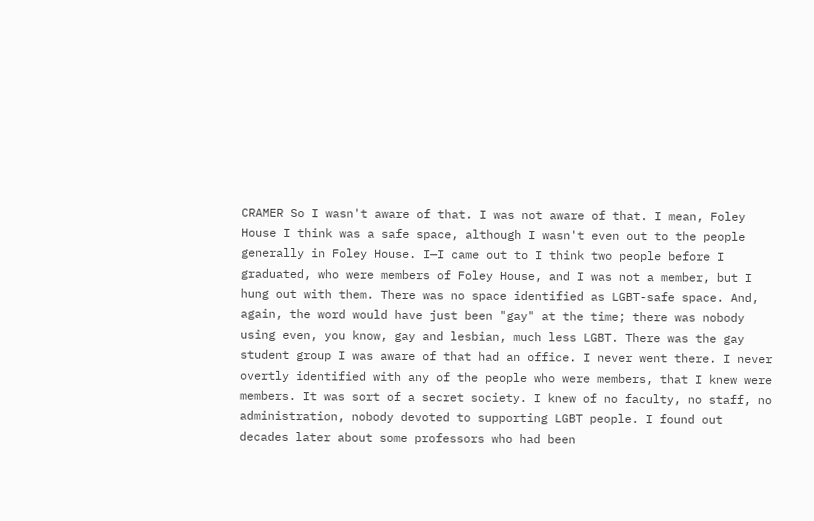CRAMER So I wasn't aware of that. I was not aware of that. I mean, Foley House I think was a safe space, although I wasn't even out to the people generally in Foley House. I—I came out to I think two people before I graduated, who were members of Foley House, and I was not a member, but I hung out with them. There was no space identified as LGBT-safe space. And, again, the word would have just been "gay" at the time; there was nobody using even, you know, gay and lesbian, much less LGBT. There was the gay student group I was aware of that had an office. I never went there. I never overtly identified with any of the people who were members, that I knew were members. It was sort of a secret society. I knew of no faculty, no staff, no administration, nobody devoted to supporting LGBT people. I found out decades later about some professors who had been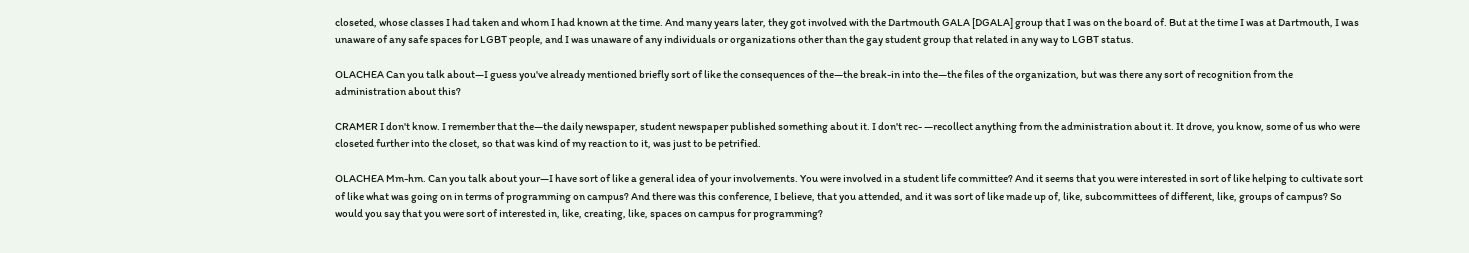closeted, whose classes I had taken and whom I had known at the time. And many years later, they got involved with the Dartmouth GALA [DGALA] group that I was on the board of. But at the time I was at Dartmouth, I was unaware of any safe spaces for LGBT people, and I was unaware of any individuals or organizations other than the gay student group that related in any way to LGBT status.

OLACHEA Can you talk about—I guess you've already mentioned briefly sort of like the consequences of the—the break-in into the—the files of the organization, but was there any sort of recognition from the administration about this?

CRAMER I don't know. I remember that the—the daily newspaper, student newspaper published something about it. I don't rec- —recollect anything from the administration about it. It drove, you know, some of us who were closeted further into the closet, so that was kind of my reaction to it, was just to be petrified.

OLACHEA Mm-hm. Can you talk about your—I have sort of like a general idea of your involvements. You were involved in a student life committee? And it seems that you were interested in sort of like helping to cultivate sort of like what was going on in terms of programming on campus? And there was this conference, I believe, that you attended, and it was sort of like made up of, like, subcommittees of different, like, groups of campus? So would you say that you were sort of interested in, like, creating, like, spaces on campus for programming?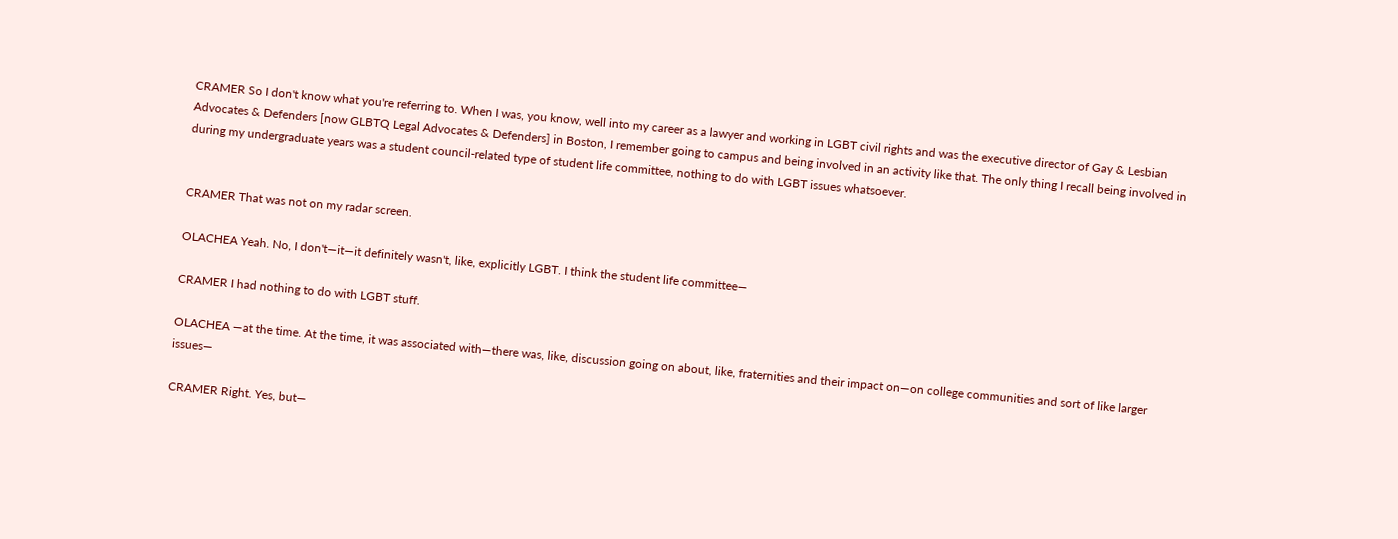CRAMER So I don't know what you're referring to. When I was, you know, well into my career as a lawyer and working in LGBT civil rights and was the executive director of Gay & Lesbian Advocates & Defenders [now GLBTQ Legal Advocates & Defenders] in Boston, I remember going to campus and being involved in an activity like that. The only thing I recall being involved in during my undergraduate years was a student council-related type of student life committee, nothing to do with LGBT issues whatsoever.


CRAMER That was not on my radar screen.

OLACHEA Yeah. No, I don't—it—it definitely wasn't, like, explicitly LGBT. I think the student life committee—

CRAMER I had nothing to do with LGBT stuff.

OLACHEA —at the time. At the time, it was associated with—there was, like, discussion going on about, like, fraternities and their impact on—on college communities and sort of like larger issues—

CRAMER Right. Yes, but—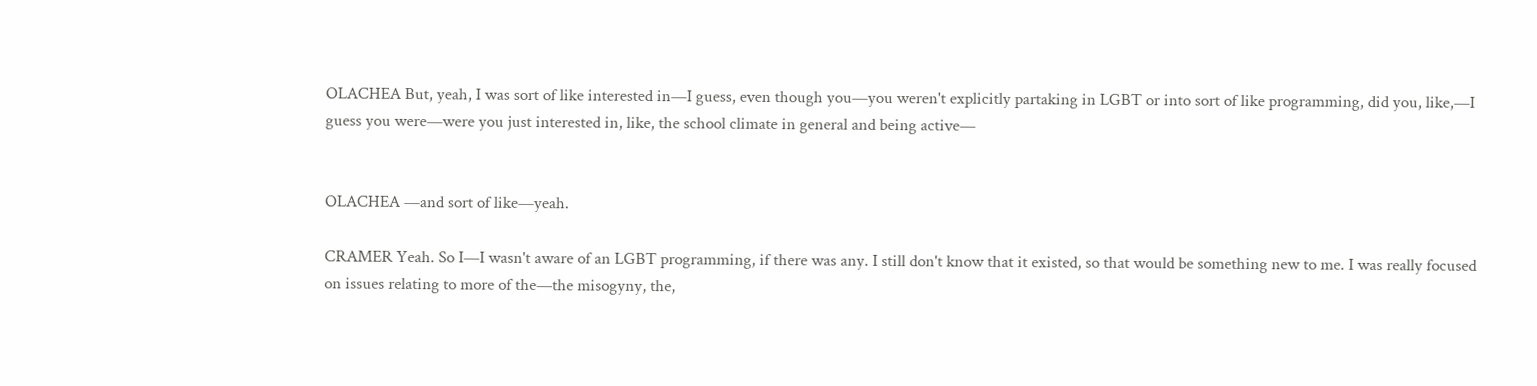OLACHEA But, yeah, I was sort of like interested in—I guess, even though you—you weren't explicitly partaking in LGBT or into sort of like programming, did you, like,—I guess you were—were you just interested in, like, the school climate in general and being active—


OLACHEA —and sort of like—yeah.

CRAMER Yeah. So I—I wasn't aware of an LGBT programming, if there was any. I still don't know that it existed, so that would be something new to me. I was really focused on issues relating to more of the—the misogyny, the,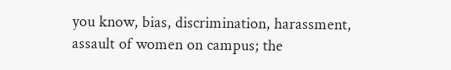you know, bias, discrimination, harassment, assault of women on campus; the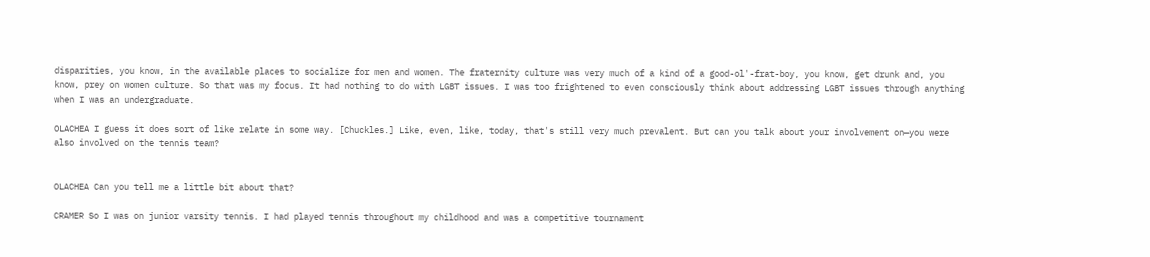disparities, you know, in the available places to socialize for men and women. The fraternity culture was very much of a kind of a good-ol'-frat-boy, you know, get drunk and, you know, prey on women culture. So that was my focus. It had nothing to do with LGBT issues. I was too frightened to even consciously think about addressing LGBT issues through anything when I was an undergraduate.

OLACHEA I guess it does sort of like relate in some way. [Chuckles.] Like, even, like, today, that's still very much prevalent. But can you talk about your involvement on—you were also involved on the tennis team?


OLACHEA Can you tell me a little bit about that?

CRAMER So I was on junior varsity tennis. I had played tennis throughout my childhood and was a competitive tournament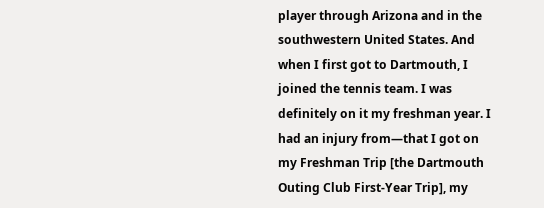player through Arizona and in the southwestern United States. And when I first got to Dartmouth, I joined the tennis team. I was definitely on it my freshman year. I had an injury from—that I got on my Freshman Trip [the Dartmouth Outing Club First-Year Trip], my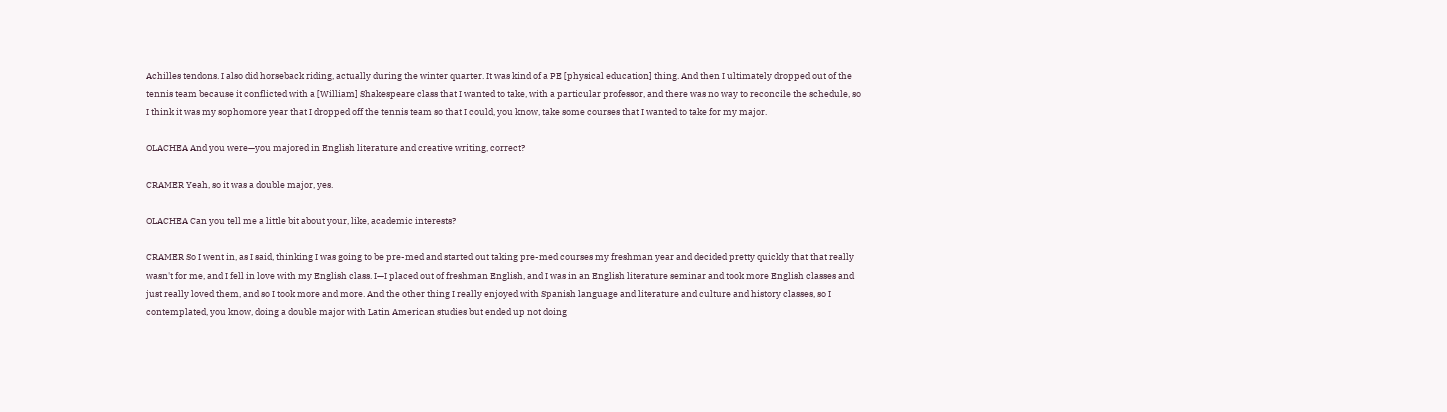Achilles tendons. I also did horseback riding, actually during the winter quarter. It was kind of a PE [physical education] thing. And then I ultimately dropped out of the tennis team because it conflicted with a [William] Shakespeare class that I wanted to take, with a particular professor, and there was no way to reconcile the schedule, so I think it was my sophomore year that I dropped off the tennis team so that I could, you know, take some courses that I wanted to take for my major.

OLACHEA And you were—you majored in English literature and creative writing, correct?

CRAMER Yeah, so it was a double major, yes.

OLACHEA Can you tell me a little bit about your, like, academic interests?

CRAMER So I went in, as I said, thinking I was going to be pre-med and started out taking pre-med courses my freshman year and decided pretty quickly that that really wasn't for me, and I fell in love with my English class. I—I placed out of freshman English, and I was in an English literature seminar and took more English classes and just really loved them, and so I took more and more. And the other thing I really enjoyed with Spanish language and literature and culture and history classes, so I contemplated, you know, doing a double major with Latin American studies but ended up not doing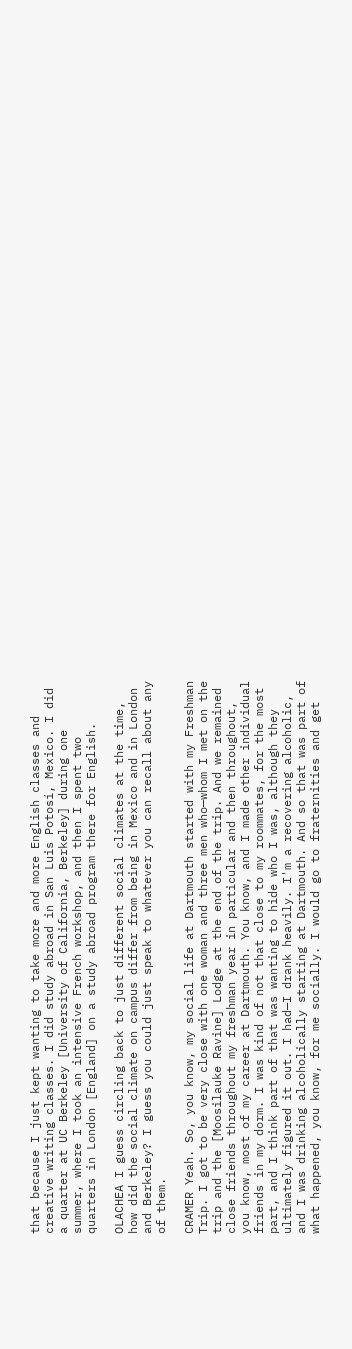that because I just kept wanting to take more and more English classes and creative writing classes. I did study abroad in San Luis Potosí, Mexico. I did a quarter at UC Berkeley [University of California, Berkeley] during one summer, where I took an intensive French workshop, and then I spent two quarters in London [England] on a study abroad program there for English.

OLACHEA I guess circling back to just different social climates at the time, how did the social climate on campus differ from being in Mexico and in London and Berkeley? I guess you could just speak to whatever you can recall about any of them.

CRAMER Yeah. So, you know, my social life at Dartmouth started with my Freshman Trip. I got to be very close with one woman and three men who—whom I met on the trip and the [Moosilauke Ravine] Lodge at the end of the trip. And we remained close friends throughout my freshman year in particular and then throughout, you know, most of my career at Dartmouth. You know, and I made other individual friends in my dorm. I was kind of not that close to my roommates, for the most part, and I think part of that was wanting to hide who I was, although they ultimately figured it out. I had—I drank heavily. I'm a recovering alcoholic, and I was drinking alcoholically starting at Dartmouth. And so that was part of what happened, you know, for me socially. I would go to fraternities and get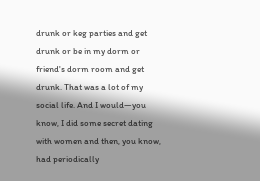drunk or keg parties and get drunk or be in my dorm or friend's dorm room and get drunk. That was a lot of my social life. And I would—you know, I did some secret dating with women and then, you know, had periodically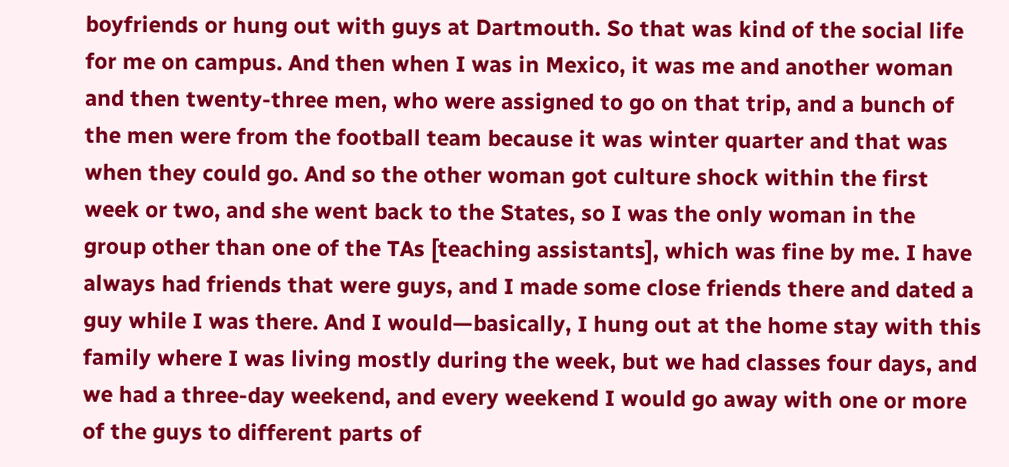boyfriends or hung out with guys at Dartmouth. So that was kind of the social life for me on campus. And then when I was in Mexico, it was me and another woman and then twenty-three men, who were assigned to go on that trip, and a bunch of the men were from the football team because it was winter quarter and that was when they could go. And so the other woman got culture shock within the first week or two, and she went back to the States, so I was the only woman in the group other than one of the TAs [teaching assistants], which was fine by me. I have always had friends that were guys, and I made some close friends there and dated a guy while I was there. And I would—basically, I hung out at the home stay with this family where I was living mostly during the week, but we had classes four days, and we had a three-day weekend, and every weekend I would go away with one or more of the guys to different parts of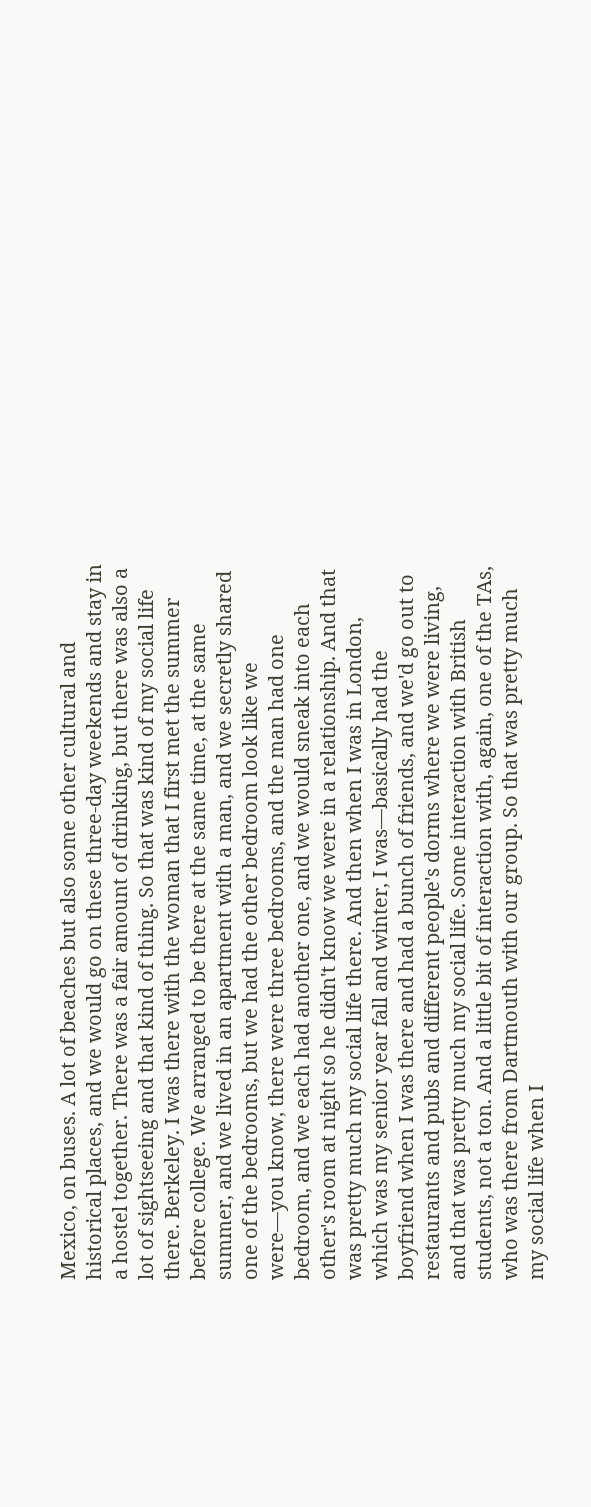Mexico, on buses. A lot of beaches but also some other cultural and historical places, and we would go on these three-day weekends and stay in a hostel together. There was a fair amount of drinking, but there was also a lot of sightseeing and that kind of thing. So that was kind of my social life there. Berkeley. I was there with the woman that I first met the summer before college. We arranged to be there at the same time, at the same summer, and we lived in an apartment with a man, and we secretly shared one of the bedrooms, but we had the other bedroom look like we were—you know, there were three bedrooms, and the man had one bedroom, and we each had another one, and we would sneak into each other's room at night so he didn't know we were in a relationship. And that was pretty much my social life there. And then when I was in London, which was my senior year fall and winter, I was—basically had the boyfriend when I was there and had a bunch of friends, and we'd go out to restaurants and pubs and different people's dorms where we were living, and that was pretty much my social life. Some interaction with British students, not a ton. And a little bit of interaction with, again, one of the TAs, who was there from Dartmouth with our group. So that was pretty much my social life when I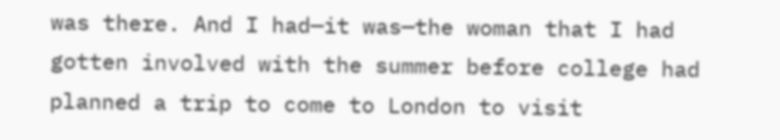was there. And I had—it was—the woman that I had gotten involved with the summer before college had planned a trip to come to London to visit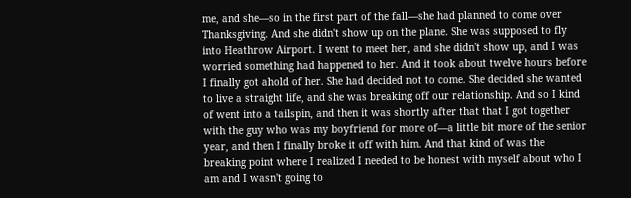me, and she—so in the first part of the fall—she had planned to come over Thanksgiving. And she didn't show up on the plane. She was supposed to fly into Heathrow Airport. I went to meet her, and she didn't show up, and I was worried something had happened to her. And it took about twelve hours before I finally got ahold of her. She had decided not to come. She decided she wanted to live a straight life, and she was breaking off our relationship. And so I kind of went into a tailspin, and then it was shortly after that that I got together with the guy who was my boyfriend for more of—a little bit more of the senior year, and then I finally broke it off with him. And that kind of was the breaking point where I realized I needed to be honest with myself about who I am and I wasn't going to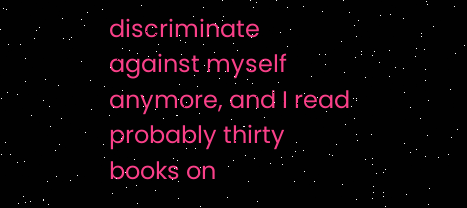discriminate against myself anymore, and I read probably thirty books on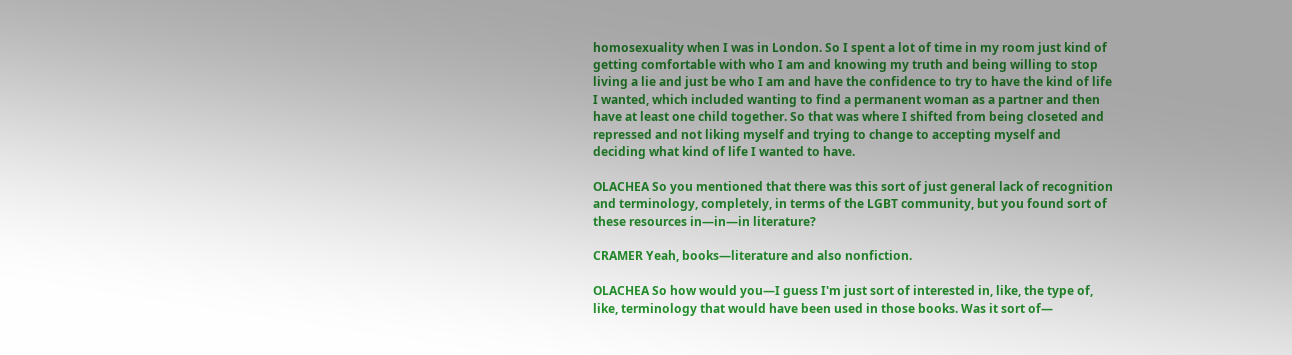homosexuality when I was in London. So I spent a lot of time in my room just kind of getting comfortable with who I am and knowing my truth and being willing to stop living a lie and just be who I am and have the confidence to try to have the kind of life I wanted, which included wanting to find a permanent woman as a partner and then have at least one child together. So that was where I shifted from being closeted and repressed and not liking myself and trying to change to accepting myself and deciding what kind of life I wanted to have.

OLACHEA So you mentioned that there was this sort of just general lack of recognition and terminology, completely, in terms of the LGBT community, but you found sort of these resources in—in—in literature?

CRAMER Yeah, books—literature and also nonfiction.

OLACHEA So how would you—I guess I'm just sort of interested in, like, the type of, like, terminology that would have been used in those books. Was it sort of—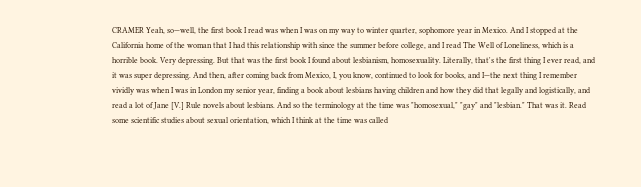CRAMER Yeah, so—well, the first book I read was when I was on my way to winter quarter, sophomore year in Mexico. And I stopped at the California home of the woman that I had this relationship with since the summer before college, and I read The Well of Loneliness, which is a horrible book. Very depressing. But that was the first book I found about lesbianism, homosexuality. Literally, that's the first thing I ever read, and it was super depressing. And then, after coming back from Mexico, I, you know, continued to look for books, and I—the next thing I remember vividly was when I was in London my senior year, finding a book about lesbians having children and how they did that legally and logistically, and read a lot of Jane [V.] Rule novels about lesbians. And so the terminology at the time was "homosexual," "gay" and "lesbian." That was it. Read some scientific studies about sexual orientation, which I think at the time was called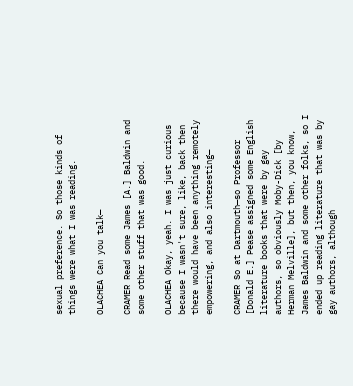sexual preference. So those kinds of things were what I was reading.

OLACHEA Can you talk—

CRAMER Read some James [A.] Baldwin and some other stuff that was good.

OLACHEA Okay, yeah. I was just curious because I wasn't sure, like, back then there would have been anything remotely empowering, and also interesting—

CRAMER So at Dartmouth—so Professor [Donald E.] Pease assigned some English literature books that were by gay authors, so obviously Moby-Dick [by Herman Melville], but then, you know, James Baldwin and some other folks, so I ended up reading literature that was by gay authors, although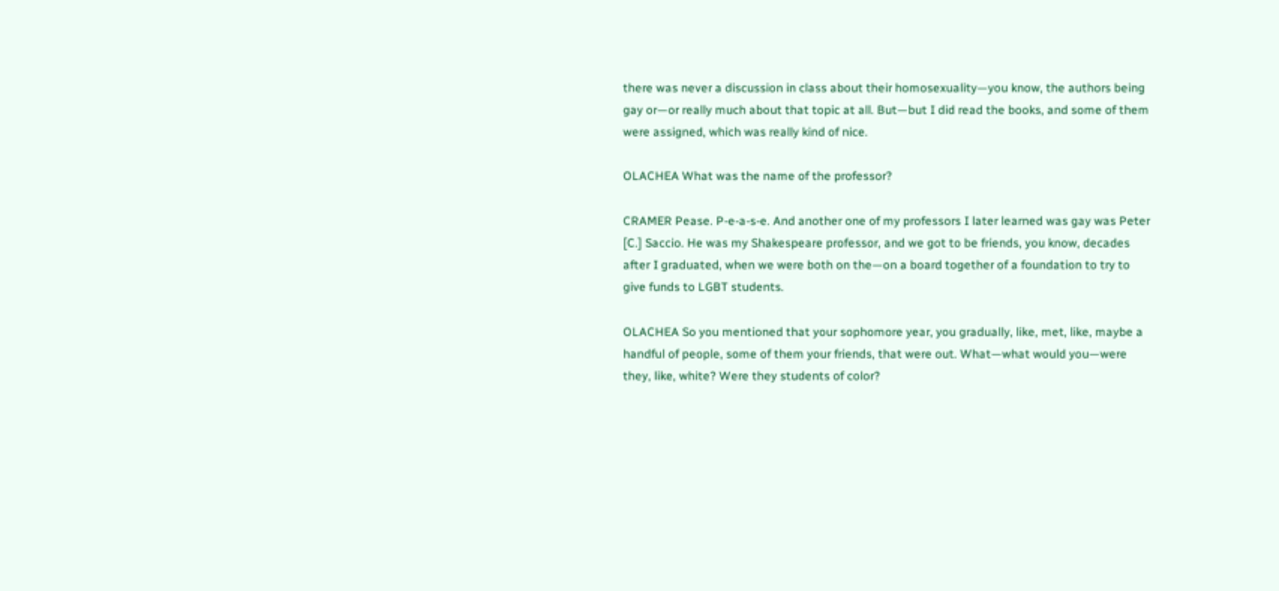there was never a discussion in class about their homosexuality—you know, the authors being gay or—or really much about that topic at all. But—but I did read the books, and some of them were assigned, which was really kind of nice.

OLACHEA What was the name of the professor?

CRAMER Pease. P-e-a-s-e. And another one of my professors I later learned was gay was Peter [C.] Saccio. He was my Shakespeare professor, and we got to be friends, you know, decades after I graduated, when we were both on the—on a board together of a foundation to try to give funds to LGBT students.

OLACHEA So you mentioned that your sophomore year, you gradually, like, met, like, maybe a handful of people, some of them your friends, that were out. What—what would you—were they, like, white? Were they students of color?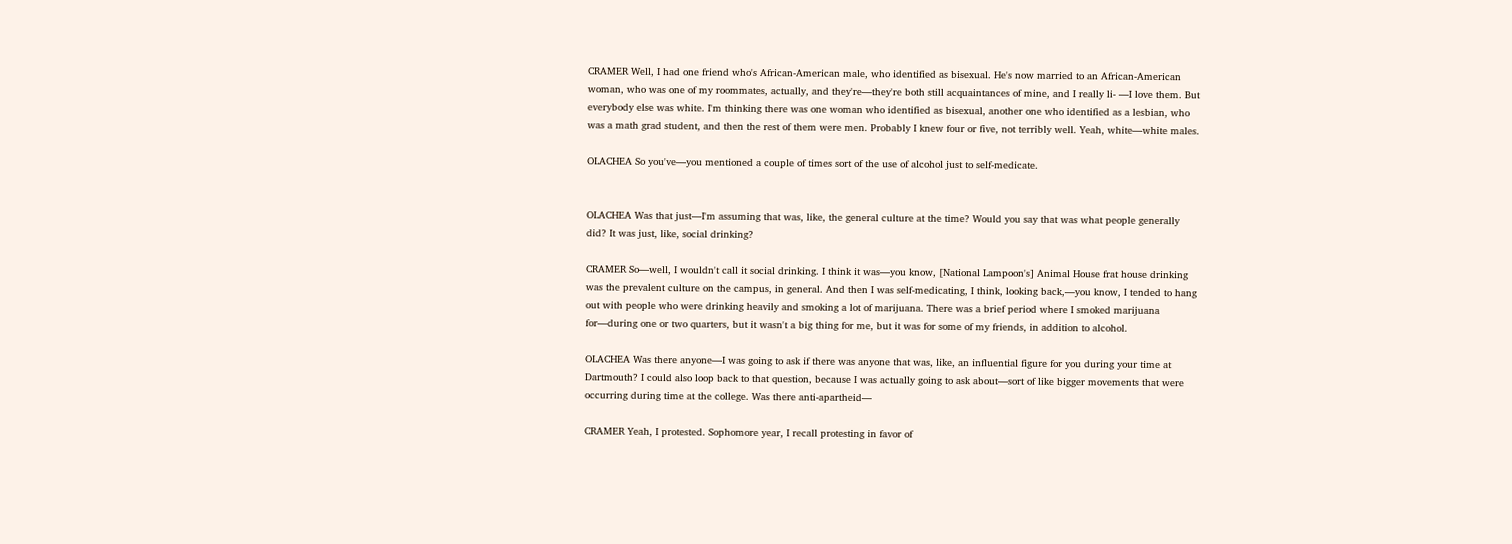CRAMER Well, I had one friend who's African-American male, who identified as bisexual. He's now married to an African-American woman, who was one of my roommates, actually, and they're—they're both still acquaintances of mine, and I really li- —I love them. But everybody else was white. I'm thinking there was one woman who identified as bisexual, another one who identified as a lesbian, who was a math grad student, and then the rest of them were men. Probably I knew four or five, not terribly well. Yeah, white—white males.

OLACHEA So you've—you mentioned a couple of times sort of the use of alcohol just to self-medicate.


OLACHEA Was that just—I'm assuming that was, like, the general culture at the time? Would you say that was what people generally did? It was just, like, social drinking?

CRAMER So—well, I wouldn't call it social drinking. I think it was—you know, [National Lampoon's] Animal House frat house drinking was the prevalent culture on the campus, in general. And then I was self-medicating, I think, looking back,—you know, I tended to hang out with people who were drinking heavily and smoking a lot of marijuana. There was a brief period where I smoked marijuana for—during one or two quarters, but it wasn't a big thing for me, but it was for some of my friends, in addition to alcohol.

OLACHEA Was there anyone—I was going to ask if there was anyone that was, like, an influential figure for you during your time at Dartmouth? I could also loop back to that question, because I was actually going to ask about—sort of like bigger movements that were occurring during time at the college. Was there anti-apartheid—

CRAMER Yeah, I protested. Sophomore year, I recall protesting in favor of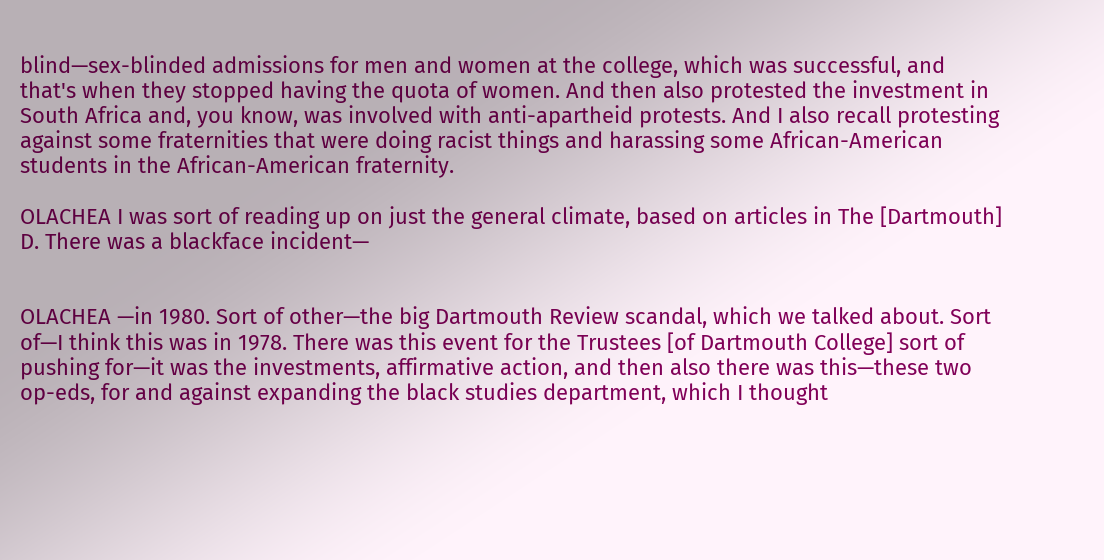blind—sex-blinded admissions for men and women at the college, which was successful, and that's when they stopped having the quota of women. And then also protested the investment in South Africa and, you know, was involved with anti-apartheid protests. And I also recall protesting against some fraternities that were doing racist things and harassing some African-American students in the African-American fraternity.

OLACHEA I was sort of reading up on just the general climate, based on articles in The [Dartmouth] D. There was a blackface incident—


OLACHEA —in 1980. Sort of other—the big Dartmouth Review scandal, which we talked about. Sort of—I think this was in 1978. There was this event for the Trustees [of Dartmouth College] sort of pushing for—it was the investments, affirmative action, and then also there was this—these two op-eds, for and against expanding the black studies department, which I thought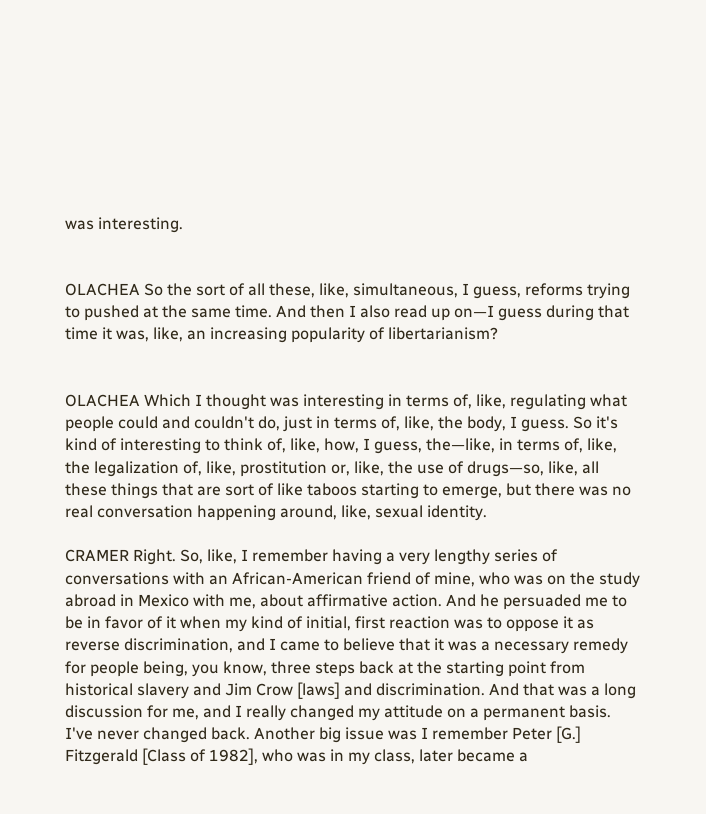was interesting.


OLACHEA So the sort of all these, like, simultaneous, I guess, reforms trying to pushed at the same time. And then I also read up on—I guess during that time it was, like, an increasing popularity of libertarianism?


OLACHEA Which I thought was interesting in terms of, like, regulating what people could and couldn't do, just in terms of, like, the body, I guess. So it's kind of interesting to think of, like, how, I guess, the—like, in terms of, like, the legalization of, like, prostitution or, like, the use of drugs—so, like, all these things that are sort of like taboos starting to emerge, but there was no real conversation happening around, like, sexual identity.

CRAMER Right. So, like, I remember having a very lengthy series of conversations with an African-American friend of mine, who was on the study abroad in Mexico with me, about affirmative action. And he persuaded me to be in favor of it when my kind of initial, first reaction was to oppose it as reverse discrimination, and I came to believe that it was a necessary remedy for people being, you know, three steps back at the starting point from historical slavery and Jim Crow [laws] and discrimination. And that was a long discussion for me, and I really changed my attitude on a permanent basis. I've never changed back. Another big issue was I remember Peter [G.] Fitzgerald [Class of 1982], who was in my class, later became a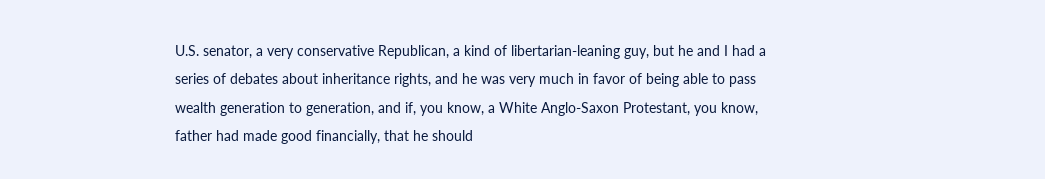U.S. senator, a very conservative Republican, a kind of libertarian-leaning guy, but he and I had a series of debates about inheritance rights, and he was very much in favor of being able to pass wealth generation to generation, and if, you know, a White Anglo-Saxon Protestant, you know, father had made good financially, that he should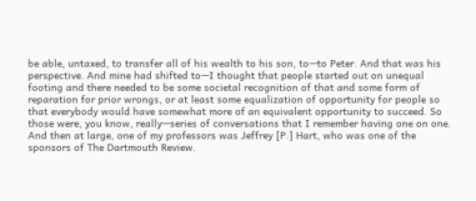be able, untaxed, to transfer all of his wealth to his son, to—to Peter. And that was his perspective. And mine had shifted to—I thought that people started out on unequal footing and there needed to be some societal recognition of that and some form of reparation for prior wrongs, or at least some equalization of opportunity for people so that everybody would have somewhat more of an equivalent opportunity to succeed. So those were, you know, really—series of conversations that I remember having one on one. And then at large, one of my professors was Jeffrey [P.] Hart, who was one of the sponsors of The Dartmouth Review.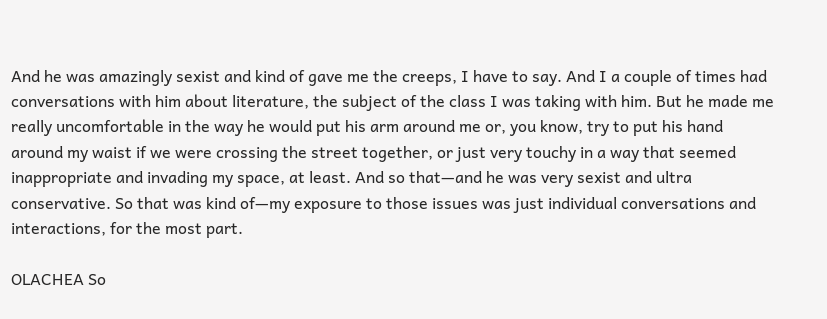And he was amazingly sexist and kind of gave me the creeps, I have to say. And I a couple of times had conversations with him about literature, the subject of the class I was taking with him. But he made me really uncomfortable in the way he would put his arm around me or, you know, try to put his hand around my waist if we were crossing the street together, or just very touchy in a way that seemed inappropriate and invading my space, at least. And so that—and he was very sexist and ultra conservative. So that was kind of—my exposure to those issues was just individual conversations and interactions, for the most part.

OLACHEA So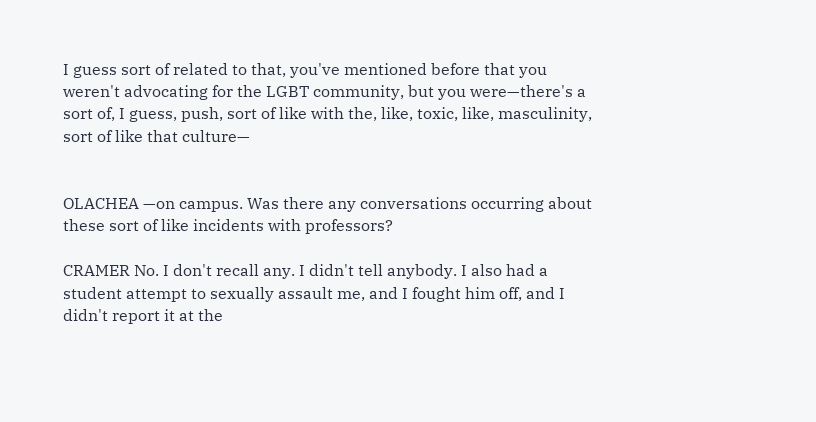I guess sort of related to that, you've mentioned before that you weren't advocating for the LGBT community, but you were—there's a sort of, I guess, push, sort of like with the, like, toxic, like, masculinity, sort of like that culture—


OLACHEA —on campus. Was there any conversations occurring about these sort of like incidents with professors?

CRAMER No. I don't recall any. I didn't tell anybody. I also had a student attempt to sexually assault me, and I fought him off, and I didn't report it at the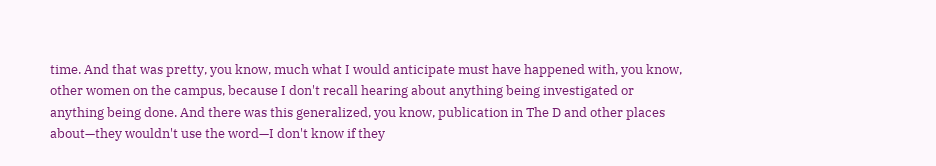time. And that was pretty, you know, much what I would anticipate must have happened with, you know, other women on the campus, because I don't recall hearing about anything being investigated or anything being done. And there was this generalized, you know, publication in The D and other places about—they wouldn't use the word—I don't know if they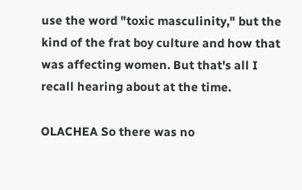use the word "toxic masculinity," but the kind of the frat boy culture and how that was affecting women. But that's all I recall hearing about at the time.

OLACHEA So there was no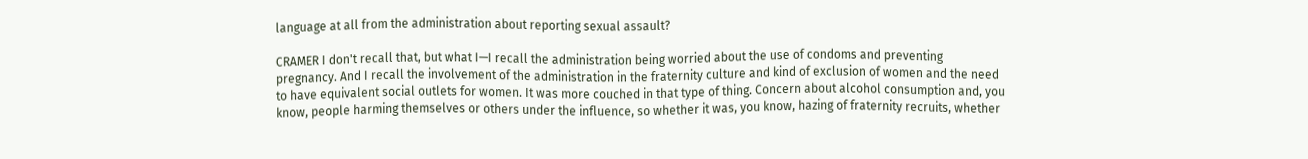language at all from the administration about reporting sexual assault?

CRAMER I don't recall that, but what I—I recall the administration being worried about the use of condoms and preventing pregnancy. And I recall the involvement of the administration in the fraternity culture and kind of exclusion of women and the need to have equivalent social outlets for women. It was more couched in that type of thing. Concern about alcohol consumption and, you know, people harming themselves or others under the influence, so whether it was, you know, hazing of fraternity recruits, whether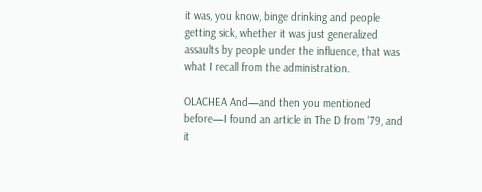it was, you know, binge drinking and people getting sick, whether it was just generalized assaults by people under the influence, that was what I recall from the administration.

OLACHEA And—and then you mentioned before—I found an article in The D from '79, and it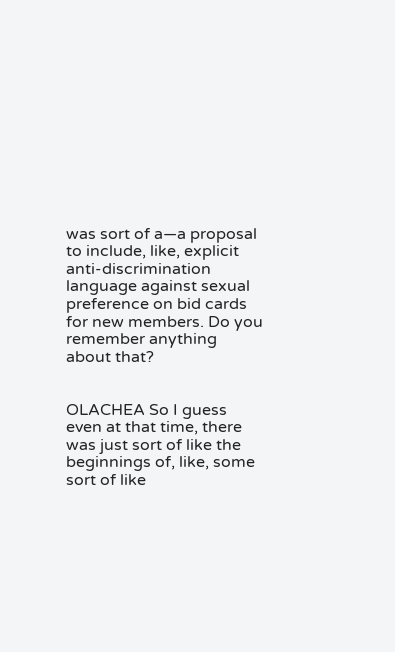was sort of a—a proposal to include, like, explicit anti-discrimination language against sexual preference on bid cards for new members. Do you remember anything about that?


OLACHEA So I guess even at that time, there was just sort of like the beginnings of, like, some sort of like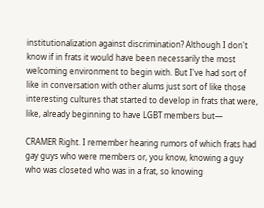institutionalization against discrimination? Although I don't know if in frats it would have been necessarily the most welcoming environment to begin with. But I've had sort of like in conversation with other alums just sort of like those interesting cultures that started to develop in frats that were, like, already beginning to have LGBT members but—

CRAMER Right. I remember hearing rumors of which frats had gay guys who were members or, you know, knowing a guy who was closeted who was in a frat, so knowing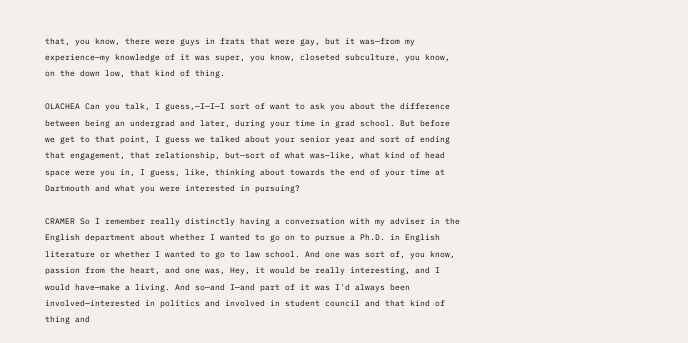that, you know, there were guys in frats that were gay, but it was—from my experience—my knowledge of it was super, you know, closeted subculture, you know, on the down low, that kind of thing.

OLACHEA Can you talk, I guess,—I—I—I sort of want to ask you about the difference between being an undergrad and later, during your time in grad school. But before we get to that point, I guess we talked about your senior year and sort of ending that engagement, that relationship, but—sort of what was—like, what kind of head space were you in, I guess, like, thinking about towards the end of your time at Dartmouth and what you were interested in pursuing?

CRAMER So I remember really distinctly having a conversation with my adviser in the English department about whether I wanted to go on to pursue a Ph.D. in English literature or whether I wanted to go to law school. And one was sort of, you know, passion from the heart, and one was, Hey, it would be really interesting, and I would have—make a living. And so—and I—and part of it was I'd always been involved—interested in politics and involved in student council and that kind of thing and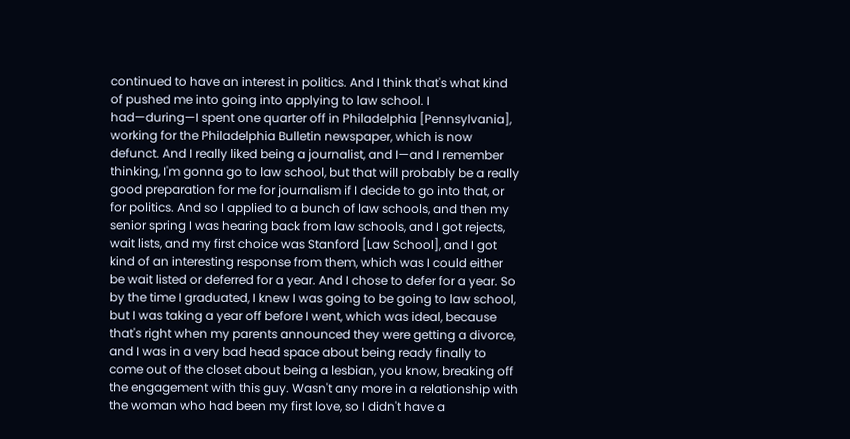continued to have an interest in politics. And I think that's what kind of pushed me into going into applying to law school. I had—during—I spent one quarter off in Philadelphia [Pennsylvania], working for the Philadelphia Bulletin newspaper, which is now defunct. And I really liked being a journalist, and I—and I remember thinking, I'm gonna go to law school, but that will probably be a really good preparation for me for journalism if I decide to go into that, or for politics. And so I applied to a bunch of law schools, and then my senior spring I was hearing back from law schools, and I got rejects, wait lists, and my first choice was Stanford [Law School], and I got kind of an interesting response from them, which was I could either be wait listed or deferred for a year. And I chose to defer for a year. So by the time I graduated, I knew I was going to be going to law school, but I was taking a year off before I went, which was ideal, because that's right when my parents announced they were getting a divorce, and I was in a very bad head space about being ready finally to come out of the closet about being a lesbian, you know, breaking off the engagement with this guy. Wasn't any more in a relationship with the woman who had been my first love, so I didn't have a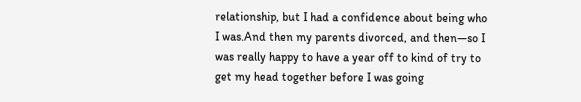relationship, but I had a confidence about being who I was.And then my parents divorced, and then—so I was really happy to have a year off to kind of try to get my head together before I was going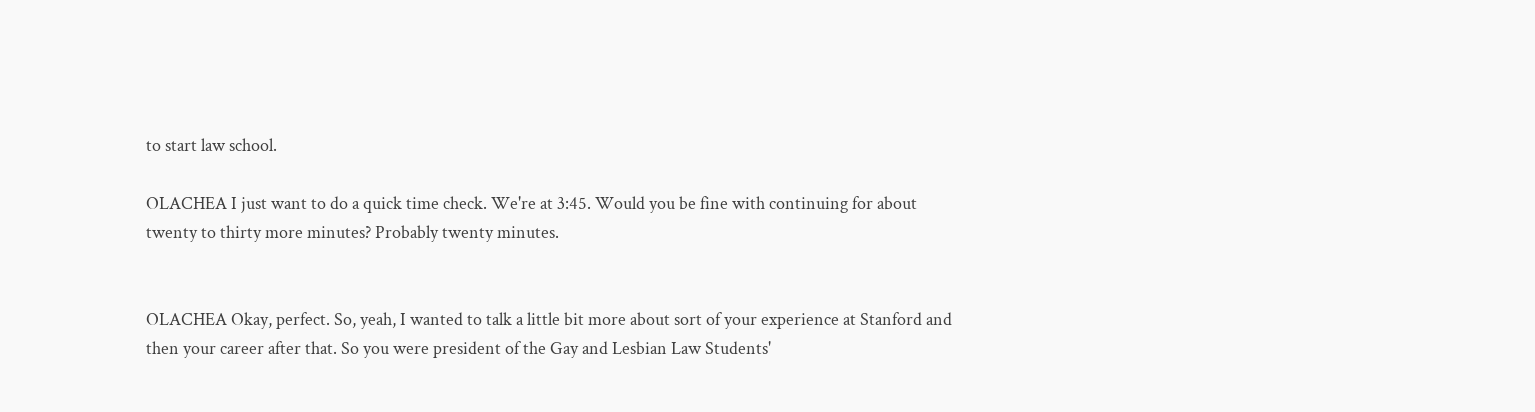to start law school.

OLACHEA I just want to do a quick time check. We're at 3:45. Would you be fine with continuing for about twenty to thirty more minutes? Probably twenty minutes.


OLACHEA Okay, perfect. So, yeah, I wanted to talk a little bit more about sort of your experience at Stanford and then your career after that. So you were president of the Gay and Lesbian Law Students'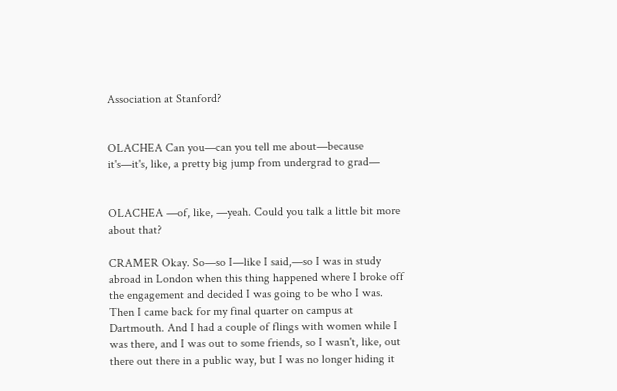Association at Stanford?


OLACHEA Can you—can you tell me about—because it's—it's, like, a pretty big jump from undergrad to grad—


OLACHEA —of, like, —yeah. Could you talk a little bit more about that?

CRAMER Okay. So—so I—like I said,—so I was in study abroad in London when this thing happened where I broke off the engagement and decided I was going to be who I was. Then I came back for my final quarter on campus at Dartmouth. And I had a couple of flings with women while I was there, and I was out to some friends, so I wasn't, like, out there out there in a public way, but I was no longer hiding it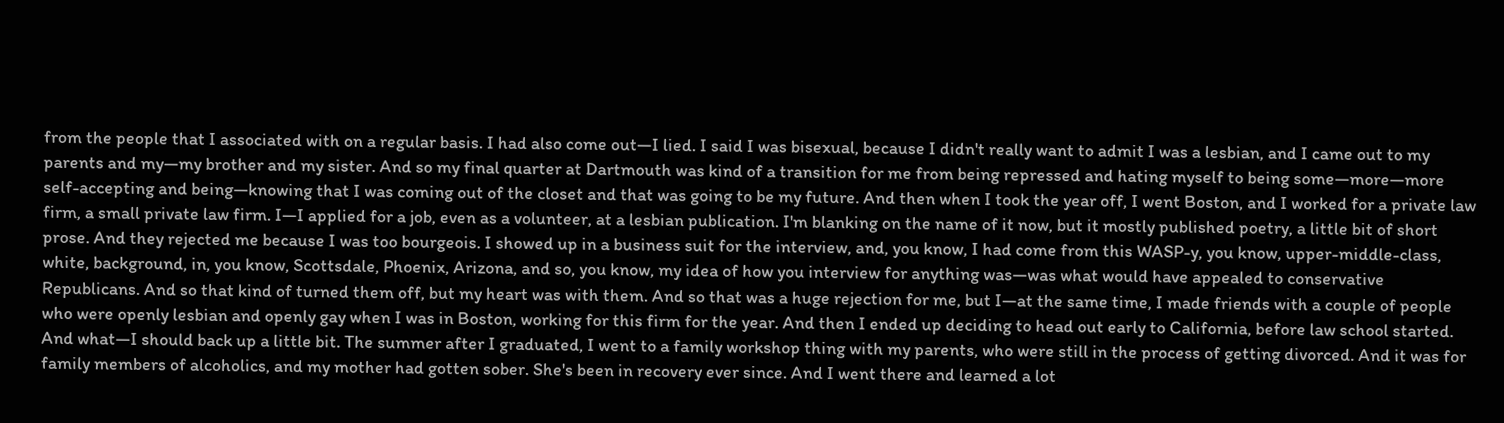from the people that I associated with on a regular basis. I had also come out—I lied. I said I was bisexual, because I didn't really want to admit I was a lesbian, and I came out to my parents and my—my brother and my sister. And so my final quarter at Dartmouth was kind of a transition for me from being repressed and hating myself to being some—more—more self-accepting and being—knowing that I was coming out of the closet and that was going to be my future. And then when I took the year off, I went Boston, and I worked for a private law firm, a small private law firm. I—I applied for a job, even as a volunteer, at a lesbian publication. I'm blanking on the name of it now, but it mostly published poetry, a little bit of short prose. And they rejected me because I was too bourgeois. I showed up in a business suit for the interview, and, you know, I had come from this WASP-y, you know, upper-middle-class, white, background, in, you know, Scottsdale, Phoenix, Arizona, and so, you know, my idea of how you interview for anything was—was what would have appealed to conservative Republicans. And so that kind of turned them off, but my heart was with them. And so that was a huge rejection for me, but I—at the same time, I made friends with a couple of people who were openly lesbian and openly gay when I was in Boston, working for this firm for the year. And then I ended up deciding to head out early to California, before law school started. And what—I should back up a little bit. The summer after I graduated, I went to a family workshop thing with my parents, who were still in the process of getting divorced. And it was for family members of alcoholics, and my mother had gotten sober. She's been in recovery ever since. And I went there and learned a lot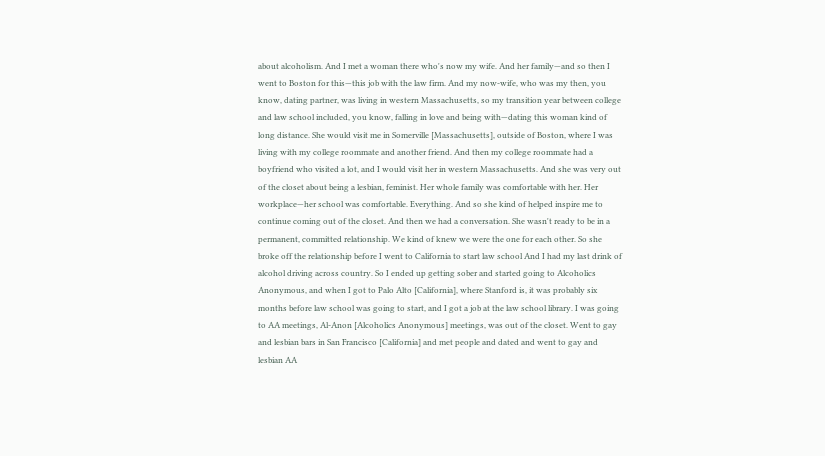about alcoholism. And I met a woman there who's now my wife. And her family—and so then I went to Boston for this—this job with the law firm. And my now-wife, who was my then, you know, dating partner, was living in western Massachusetts, so my transition year between college and law school included, you know, falling in love and being with—dating this woman kind of long distance. She would visit me in Somerville [Massachusetts], outside of Boston, where I was living with my college roommate and another friend. And then my college roommate had a boyfriend who visited a lot, and I would visit her in western Massachusetts. And she was very out of the closet about being a lesbian, feminist. Her whole family was comfortable with her. Her workplace—her school was comfortable. Everything. And so she kind of helped inspire me to continue coming out of the closet. And then we had a conversation. She wasn't ready to be in a permanent, committed relationship. We kind of knew we were the one for each other. So she broke off the relationship before I went to California to start law school And I had my last drink of alcohol driving across country. So I ended up getting sober and started going to Alcoholics Anonymous, and when I got to Palo Alto [California], where Stanford is, it was probably six months before law school was going to start, and I got a job at the law school library. I was going to AA meetings, Al-Anon [Alcoholics Anonymous] meetings, was out of the closet. Went to gay and lesbian bars in San Francisco [California] and met people and dated and went to gay and lesbian AA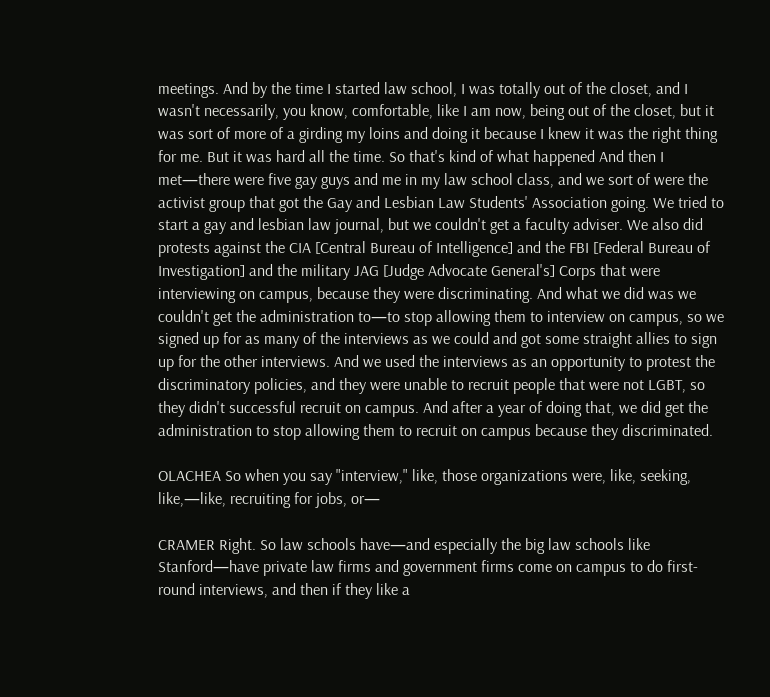meetings. And by the time I started law school, I was totally out of the closet, and I wasn't necessarily, you know, comfortable, like I am now, being out of the closet, but it was sort of more of a girding my loins and doing it because I knew it was the right thing for me. But it was hard all the time. So that's kind of what happened And then I met—there were five gay guys and me in my law school class, and we sort of were the activist group that got the Gay and Lesbian Law Students' Association going. We tried to start a gay and lesbian law journal, but we couldn't get a faculty adviser. We also did protests against the CIA [Central Bureau of Intelligence] and the FBI [Federal Bureau of Investigation] and the military JAG [Judge Advocate General's] Corps that were interviewing on campus, because they were discriminating. And what we did was we couldn't get the administration to—to stop allowing them to interview on campus, so we signed up for as many of the interviews as we could and got some straight allies to sign up for the other interviews. And we used the interviews as an opportunity to protest the discriminatory policies, and they were unable to recruit people that were not LGBT, so they didn't successful recruit on campus. And after a year of doing that, we did get the administration to stop allowing them to recruit on campus because they discriminated.

OLACHEA So when you say "interview," like, those organizations were, like, seeking, like,—like, recruiting for jobs, or—

CRAMER Right. So law schools have—and especially the big law schools like Stanford—have private law firms and government firms come on campus to do first-round interviews, and then if they like a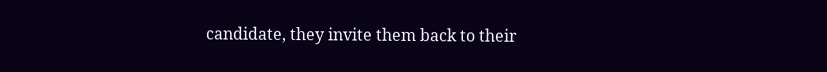candidate, they invite them back to their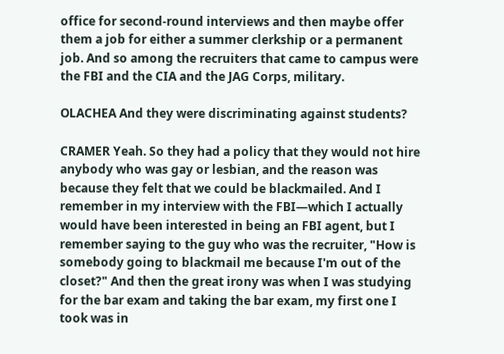office for second-round interviews and then maybe offer them a job for either a summer clerkship or a permanent job. And so among the recruiters that came to campus were the FBI and the CIA and the JAG Corps, military.

OLACHEA And they were discriminating against students?

CRAMER Yeah. So they had a policy that they would not hire anybody who was gay or lesbian, and the reason was because they felt that we could be blackmailed. And I remember in my interview with the FBI—which I actually would have been interested in being an FBI agent, but I remember saying to the guy who was the recruiter, "How is somebody going to blackmail me because I'm out of the closet?" And then the great irony was when I was studying for the bar exam and taking the bar exam, my first one I took was in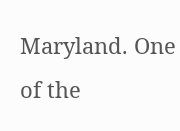Maryland. One of the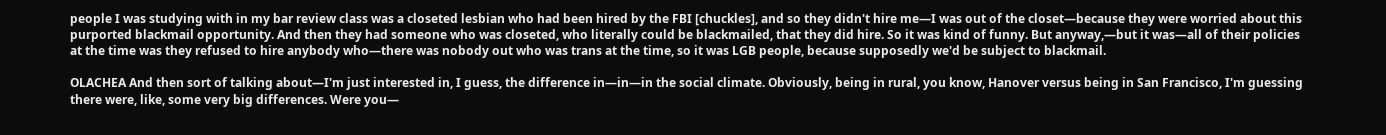people I was studying with in my bar review class was a closeted lesbian who had been hired by the FBI [chuckles], and so they didn't hire me—I was out of the closet—because they were worried about this purported blackmail opportunity. And then they had someone who was closeted, who literally could be blackmailed, that they did hire. So it was kind of funny. But anyway,—but it was—all of their policies at the time was they refused to hire anybody who—there was nobody out who was trans at the time, so it was LGB people, because supposedly we'd be subject to blackmail.

OLACHEA And then sort of talking about—I'm just interested in, I guess, the difference in—in—in the social climate. Obviously, being in rural, you know, Hanover versus being in San Francisco, I'm guessing there were, like, some very big differences. Were you—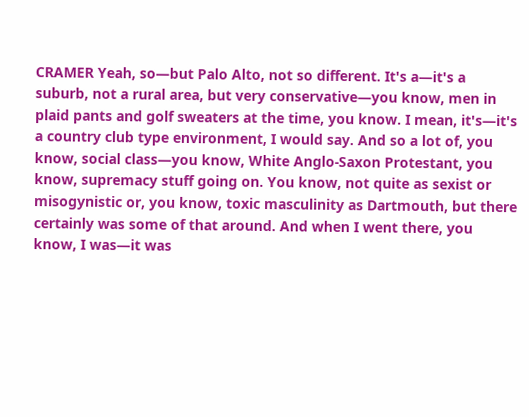CRAMER Yeah, so—but Palo Alto, not so different. It's a—it's a suburb, not a rural area, but very conservative—you know, men in plaid pants and golf sweaters at the time, you know. I mean, it's—it's a country club type environment, I would say. And so a lot of, you know, social class—you know, White Anglo-Saxon Protestant, you know, supremacy stuff going on. You know, not quite as sexist or misogynistic or, you know, toxic masculinity as Dartmouth, but there certainly was some of that around. And when I went there, you know, I was—it was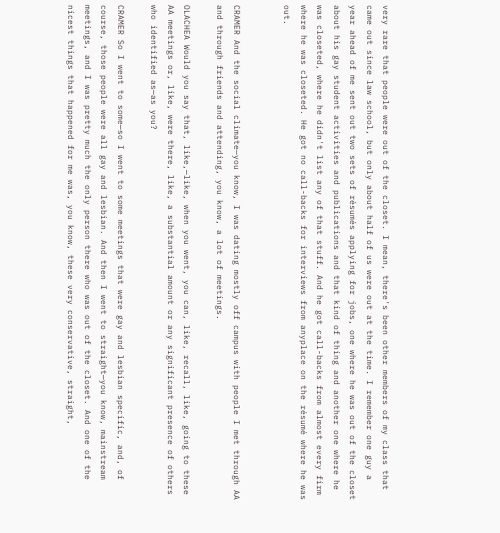very rare that people were out of the closet. I mean, there's been other members of my class that came out since law school, but only about half of us were out at the time. I remember one guy a year ahead of me sent out two sets of résumés applying for jobs, one where he was out of the closet about his gay student activities and publications and that kind of thing and another one where he was closeted, where he didn't list any of that stuff. And he got call-backs from almost every firm where he was closeted. He got no call-backs for interviews from anyplace on the résumé where he was out.


CRAMER And the social climate—you know, I was dating mostly off campus with people I met through AA and through friends and attending, you know, a lot of meetings.

OLACHEA Would you say that, like,—like, when you went, you can, like, recall, like, going to these AA meetings or, like, were there, like, a substantial amount or any significant presence of others who identified as—as you?

CRAMER So I went to some—so I went to some meetings that were gay and lesbian specific, and, of course, those people were all gay and lesbian. And then I went to straight—you know, mainstream meetings, and I was pretty much the only person there who was out of the closet. And one of the nicest things that happened for me was, you know, these very conservative, straight,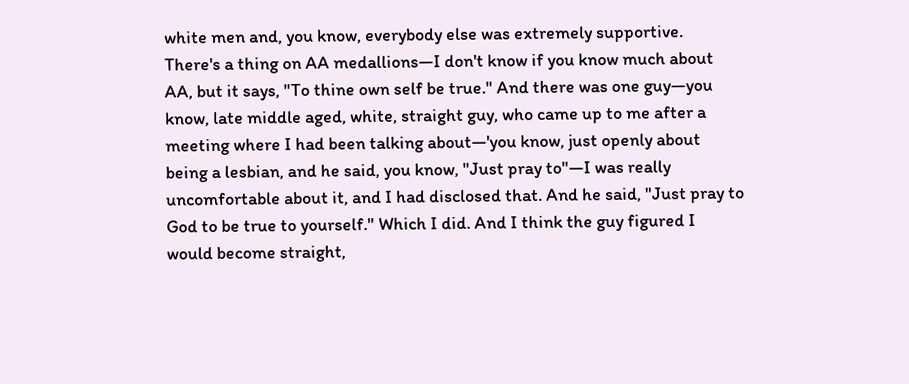white men and, you know, everybody else was extremely supportive. There's a thing on AA medallions—I don't know if you know much about AA, but it says, "To thine own self be true." And there was one guy—you know, late middle aged, white, straight guy, who came up to me after a meeting where I had been talking about—'you know, just openly about being a lesbian, and he said, you know, "Just pray to"—I was really uncomfortable about it, and I had disclosed that. And he said, "Just pray to God to be true to yourself." Which I did. And I think the guy figured I would become straight,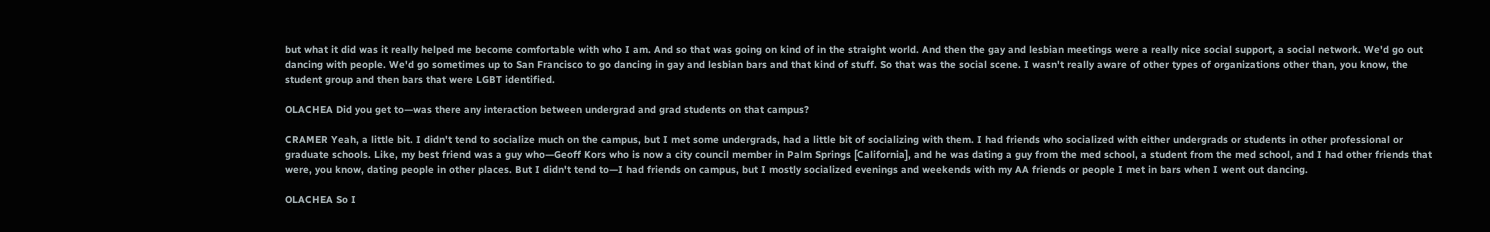but what it did was it really helped me become comfortable with who I am. And so that was going on kind of in the straight world. And then the gay and lesbian meetings were a really nice social support, a social network. We'd go out dancing with people. We'd go sometimes up to San Francisco to go dancing in gay and lesbian bars and that kind of stuff. So that was the social scene. I wasn't really aware of other types of organizations other than, you know, the student group and then bars that were LGBT identified.

OLACHEA Did you get to—was there any interaction between undergrad and grad students on that campus?

CRAMER Yeah, a little bit. I didn't tend to socialize much on the campus, but I met some undergrads, had a little bit of socializing with them. I had friends who socialized with either undergrads or students in other professional or graduate schools. Like, my best friend was a guy who—Geoff Kors who is now a city council member in Palm Springs [California], and he was dating a guy from the med school, a student from the med school, and I had other friends that were, you know, dating people in other places. But I didn't tend to—I had friends on campus, but I mostly socialized evenings and weekends with my AA friends or people I met in bars when I went out dancing.

OLACHEA So I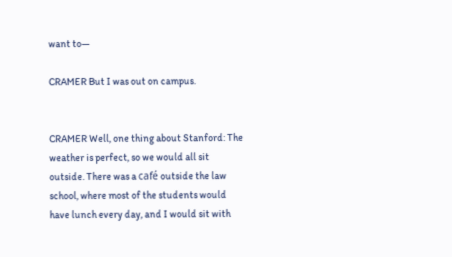want to—

CRAMER But I was out on campus.


CRAMER Well, one thing about Stanford: The weather is perfect, so we would all sit outside. There was a café outside the law school, where most of the students would have lunch every day, and I would sit with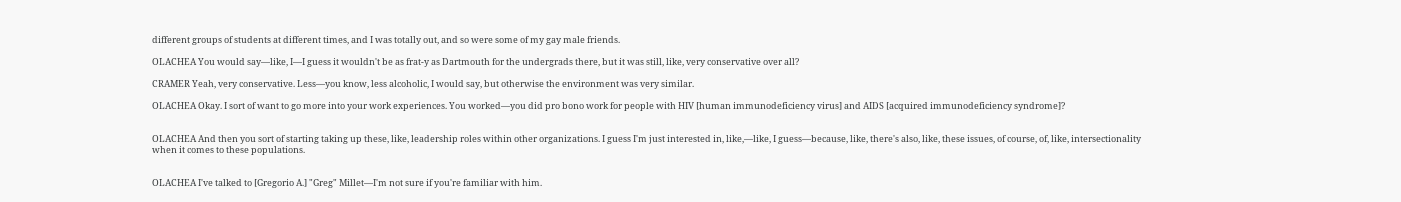different groups of students at different times, and I was totally out, and so were some of my gay male friends.

OLACHEA You would say—like, I—I guess it wouldn't be as frat-y as Dartmouth for the undergrads there, but it was still, like, very conservative over all?

CRAMER Yeah, very conservative. Less—you know, less alcoholic, I would say, but otherwise the environment was very similar.

OLACHEA Okay. I sort of want to go more into your work experiences. You worked—you did pro bono work for people with HIV [human immunodeficiency virus] and AIDS [acquired immunodeficiency syndrome]?


OLACHEA And then you sort of starting taking up these, like, leadership roles within other organizations. I guess I'm just interested in, like,—like, I guess—because, like, there's also, like, these issues, of course, of, like, intersectionality when it comes to these populations.


OLACHEA I've talked to [Gregorio A.] "Greg" Millet—I'm not sure if you're familiar with him.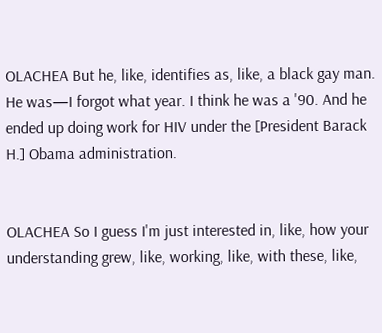OLACHEA But he, like, identifies as, like, a black gay man. He was—I forgot what year. I think he was a '90. And he ended up doing work for HIV under the [President Barack H.] Obama administration.


OLACHEA So I guess I'm just interested in, like, how your understanding grew, like, working, like, with these, like,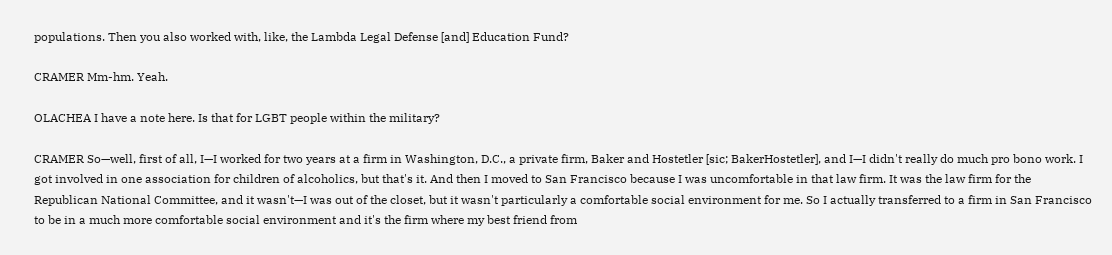populations. Then you also worked with, like, the Lambda Legal Defense [and] Education Fund?

CRAMER Mm-hm. Yeah.

OLACHEA I have a note here. Is that for LGBT people within the military?

CRAMER So—well, first of all, I—I worked for two years at a firm in Washington, D.C., a private firm, Baker and Hostetler [sic; BakerHostetler], and I—I didn't really do much pro bono work. I got involved in one association for children of alcoholics, but that's it. And then I moved to San Francisco because I was uncomfortable in that law firm. It was the law firm for the Republican National Committee, and it wasn't—I was out of the closet, but it wasn't particularly a comfortable social environment for me. So I actually transferred to a firm in San Francisco to be in a much more comfortable social environment and it's the firm where my best friend from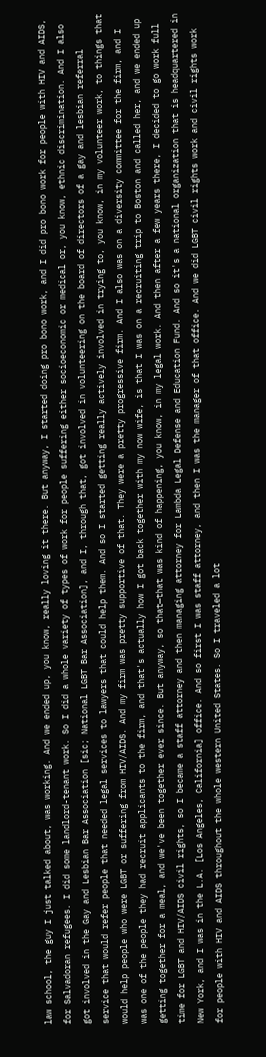law school, the guy I just talked about, was working. And we ended up, you know, really loving it there. But anyway, I started doing pro bono work, and I did pro bono work for people with HIV and AIDS, for Salvadoran refugees. I did some landlord-tenant work. So I did a whole variety of types of work for people suffering either socioeconomic or medical or, you know, ethnic discrimination. And I also got involved in the Gay and Lesbian Bar Association [sic; National LGBT Bar Association], and I, through that, got involved in volunteering on the board of directors of a gay and lesbian referral service that would refer people that needed legal services to lawyers that could help them. And so I started getting really actively involved in trying to, you know, in my volunteer work, to things that would help people who were LGBT or suffering from HIV/AIDS. And my firm was pretty supportive of that. They were a pretty progressive firm. And I also was on a diversity committee for the firm, and I was one of the people they had recruit applicants to the firm, and that's actually how I got back together with my now wife, is that I was on a recruiting trip to Boston and called her, and we ended up getting together for a meal, and we've been together ever since. But anyway, so that—that was kind of happening, you know, in my legal work. And then after a few years there, I decided to go work full time for LGBT and HIV/AIDS civil rights, so I became a staff attorney and then managing attorney for Lambda Legal Defense and Education Fund. And so it's a national organization that is headquartered in New York, and I was in the L.A. [Los Angeles, California] office. And so first I was staff attorney, and then I was the manager of that office. And we did LGBT civil rights work and civil rights work for people with HIV and AIDS throughout the whole western United States. So I traveled a lot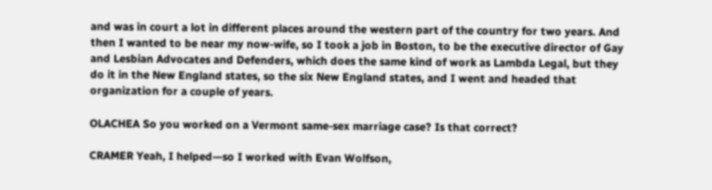and was in court a lot in different places around the western part of the country for two years. And then I wanted to be near my now-wife, so I took a job in Boston, to be the executive director of Gay and Lesbian Advocates and Defenders, which does the same kind of work as Lambda Legal, but they do it in the New England states, so the six New England states, and I went and headed that organization for a couple of years.

OLACHEA So you worked on a Vermont same-sex marriage case? Is that correct?

CRAMER Yeah, I helped—so I worked with Evan Wolfson,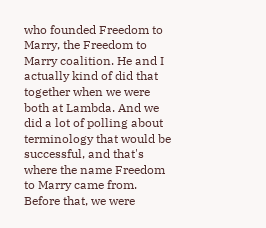who founded Freedom to Marry, the Freedom to Marry coalition. He and I actually kind of did that together when we were both at Lambda. And we did a lot of polling about terminology that would be successful, and that's where the name Freedom to Marry came from. Before that, we were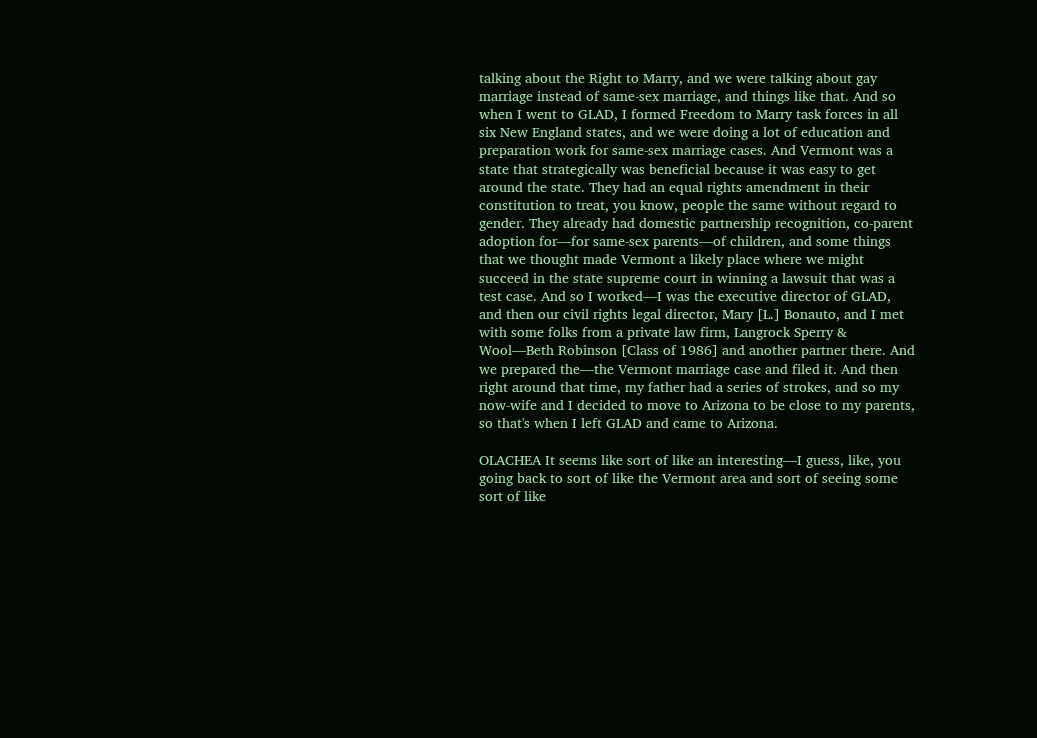talking about the Right to Marry, and we were talking about gay marriage instead of same-sex marriage, and things like that. And so when I went to GLAD, I formed Freedom to Marry task forces in all six New England states, and we were doing a lot of education and preparation work for same-sex marriage cases. And Vermont was a state that strategically was beneficial because it was easy to get around the state. They had an equal rights amendment in their constitution to treat, you know, people the same without regard to gender. They already had domestic partnership recognition, co-parent adoption for—for same-sex parents—of children, and some things that we thought made Vermont a likely place where we might succeed in the state supreme court in winning a lawsuit that was a test case. And so I worked—I was the executive director of GLAD, and then our civil rights legal director, Mary [L.] Bonauto, and I met with some folks from a private law firm, Langrock Sperry & Wool—Beth Robinson [Class of 1986] and another partner there. And we prepared the—the Vermont marriage case and filed it. And then right around that time, my father had a series of strokes, and so my now-wife and I decided to move to Arizona to be close to my parents, so that's when I left GLAD and came to Arizona.

OLACHEA It seems like sort of like an interesting—I guess, like, you going back to sort of like the Vermont area and sort of seeing some sort of like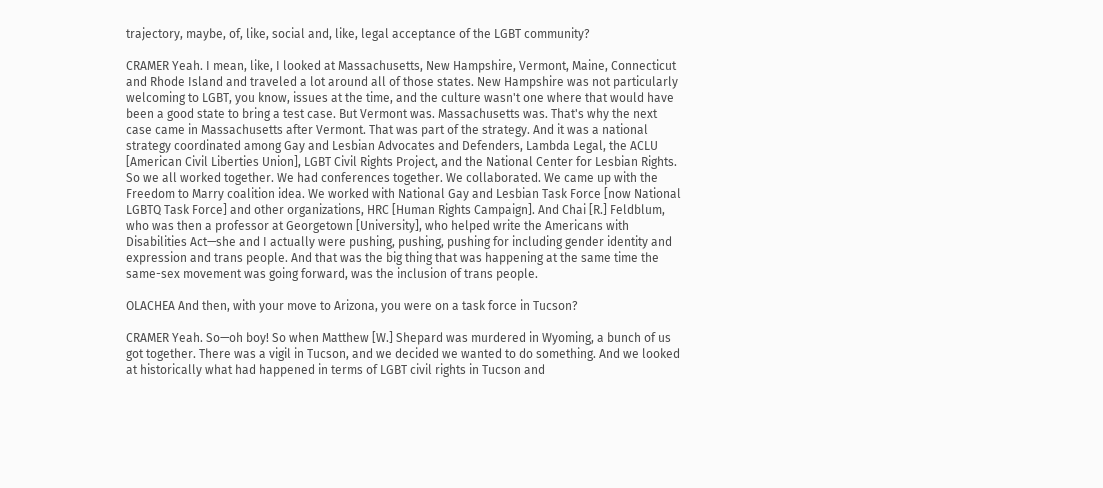trajectory, maybe, of, like, social and, like, legal acceptance of the LGBT community?

CRAMER Yeah. I mean, like, I looked at Massachusetts, New Hampshire, Vermont, Maine, Connecticut and Rhode Island and traveled a lot around all of those states. New Hampshire was not particularly welcoming to LGBT, you know, issues at the time, and the culture wasn't one where that would have been a good state to bring a test case. But Vermont was. Massachusetts was. That's why the next case came in Massachusetts after Vermont. That was part of the strategy. And it was a national strategy coordinated among Gay and Lesbian Advocates and Defenders, Lambda Legal, the ACLU [American Civil Liberties Union], LGBT Civil Rights Project, and the National Center for Lesbian Rights. So we all worked together. We had conferences together. We collaborated. We came up with the Freedom to Marry coalition idea. We worked with National Gay and Lesbian Task Force [now National LGBTQ Task Force] and other organizations, HRC [Human Rights Campaign]. And Chai [R.] Feldblum, who was then a professor at Georgetown [University], who helped write the Americans with Disabilities Act—she and I actually were pushing, pushing, pushing for including gender identity and expression and trans people. And that was the big thing that was happening at the same time the same-sex movement was going forward, was the inclusion of trans people.

OLACHEA And then, with your move to Arizona, you were on a task force in Tucson?

CRAMER Yeah. So—oh boy! So when Matthew [W.] Shepard was murdered in Wyoming, a bunch of us got together. There was a vigil in Tucson, and we decided we wanted to do something. And we looked at historically what had happened in terms of LGBT civil rights in Tucson and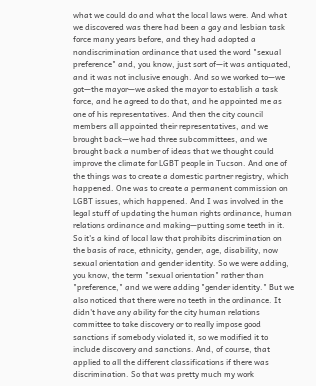what we could do and what the local laws were. And what we discovered was there had been a gay and lesbian task force many years before, and they had adopted a nondiscrimination ordinance that used the word "sexual preference" and, you know, just sort of—it was antiquated, and it was not inclusive enough. And so we worked to—we got—the mayor—we asked the mayor to establish a task force, and he agreed to do that, and he appointed me as one of his representatives. And then the city council members all appointed their representatives, and we brought back—we had three subcommittees, and we brought back a number of ideas that we thought could improve the climate for LGBT people in Tucson. And one of the things was to create a domestic partner registry, which happened. One was to create a permanent commission on LGBT issues, which happened. And I was involved in the legal stuff of updating the human rights ordinance, human relations ordinance and making—putting some teeth in it. So it's a kind of local law that prohibits discrimination on the basis of race, ethnicity, gender, age, disability, now sexual orientation and gender identity. So we were adding, you know, the term "sexual orientation" rather than "preference," and we were adding "gender identity." But we also noticed that there were no teeth in the ordinance. It didn't have any ability for the city human relations committee to take discovery or to really impose good sanctions if somebody violated it, so we modified it to include discovery and sanctions. And, of course, that applied to all the different classifications if there was discrimination. So that was pretty much my work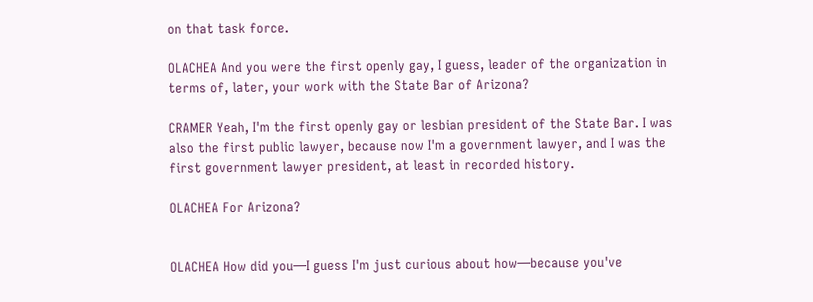on that task force.

OLACHEA And you were the first openly gay, I guess, leader of the organization in terms of, later, your work with the State Bar of Arizona?

CRAMER Yeah, I'm the first openly gay or lesbian president of the State Bar. I was also the first public lawyer, because now I'm a government lawyer, and I was the first government lawyer president, at least in recorded history.

OLACHEA For Arizona?


OLACHEA How did you—I guess I'm just curious about how—because you've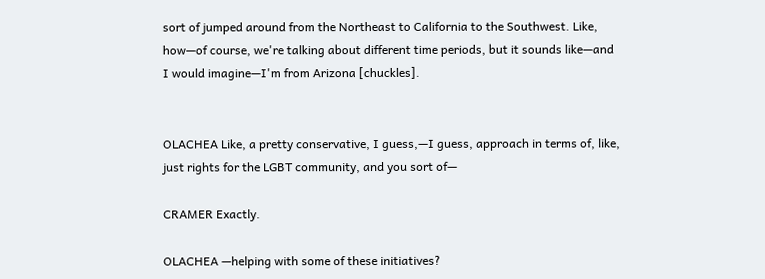sort of jumped around from the Northeast to California to the Southwest. Like, how—of course, we're talking about different time periods, but it sounds like—and I would imagine—I'm from Arizona [chuckles].


OLACHEA Like, a pretty conservative, I guess,—I guess, approach in terms of, like, just rights for the LGBT community, and you sort of—

CRAMER Exactly.

OLACHEA —helping with some of these initiatives?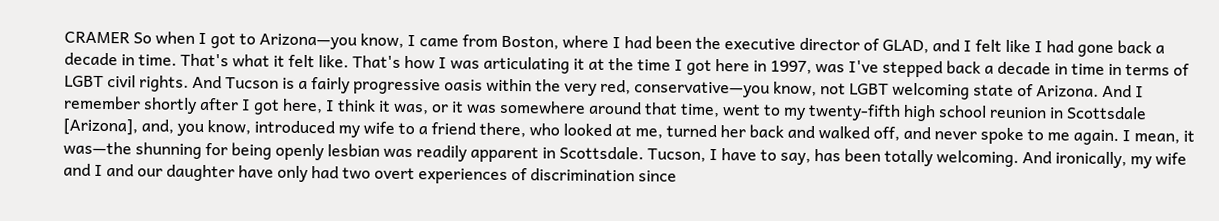CRAMER So when I got to Arizona—you know, I came from Boston, where I had been the executive director of GLAD, and I felt like I had gone back a decade in time. That's what it felt like. That's how I was articulating it at the time I got here in 1997, was I've stepped back a decade in time in terms of LGBT civil rights. And Tucson is a fairly progressive oasis within the very red, conservative—you know, not LGBT welcoming state of Arizona. And I remember shortly after I got here, I think it was, or it was somewhere around that time, went to my twenty-fifth high school reunion in Scottsdale [Arizona], and, you know, introduced my wife to a friend there, who looked at me, turned her back and walked off, and never spoke to me again. I mean, it was—the shunning for being openly lesbian was readily apparent in Scottsdale. Tucson, I have to say, has been totally welcoming. And ironically, my wife and I and our daughter have only had two overt experiences of discrimination since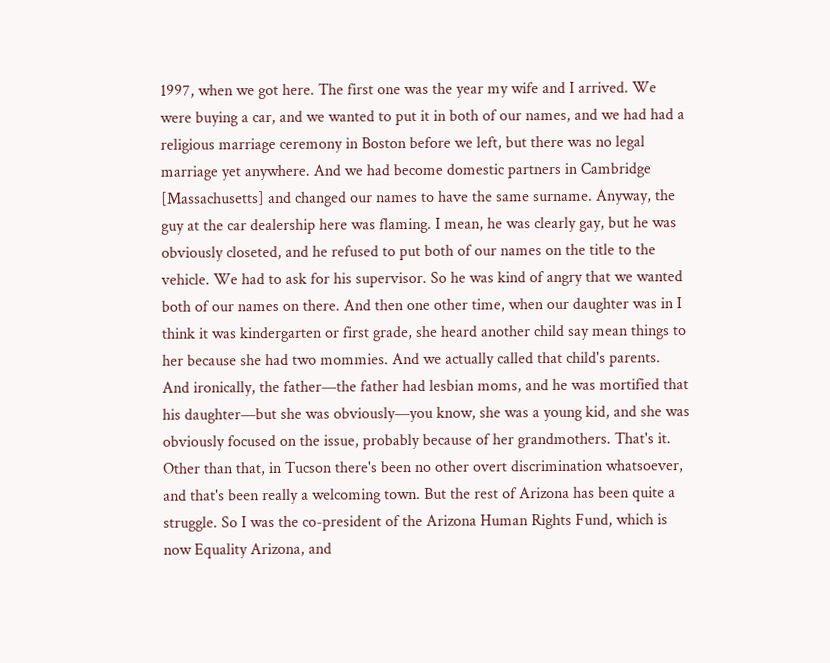1997, when we got here. The first one was the year my wife and I arrived. We were buying a car, and we wanted to put it in both of our names, and we had had a religious marriage ceremony in Boston before we left, but there was no legal marriage yet anywhere. And we had become domestic partners in Cambridge [Massachusetts] and changed our names to have the same surname. Anyway, the guy at the car dealership here was flaming. I mean, he was clearly gay, but he was obviously closeted, and he refused to put both of our names on the title to the vehicle. We had to ask for his supervisor. So he was kind of angry that we wanted both of our names on there. And then one other time, when our daughter was in I think it was kindergarten or first grade, she heard another child say mean things to her because she had two mommies. And we actually called that child's parents. And ironically, the father—the father had lesbian moms, and he was mortified that his daughter—but she was obviously—you know, she was a young kid, and she was obviously focused on the issue, probably because of her grandmothers. That's it. Other than that, in Tucson there's been no other overt discrimination whatsoever, and that's been really a welcoming town. But the rest of Arizona has been quite a struggle. So I was the co-president of the Arizona Human Rights Fund, which is now Equality Arizona, and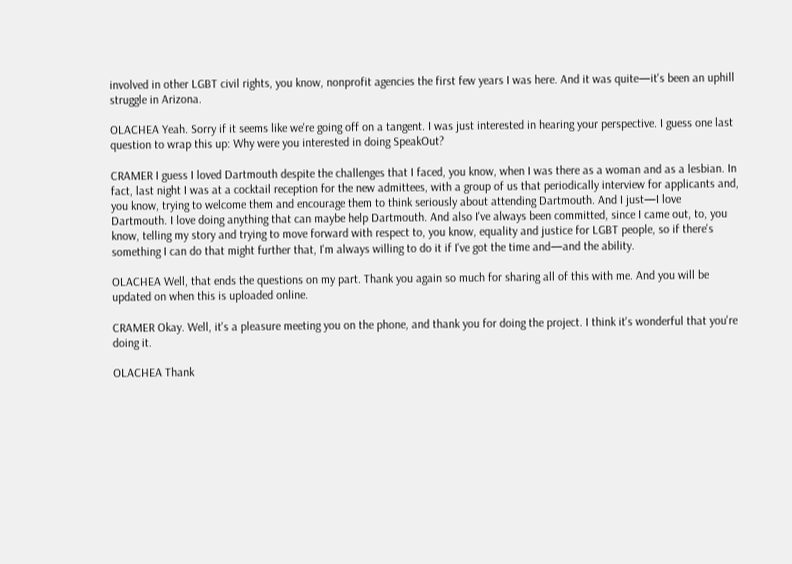involved in other LGBT civil rights, you know, nonprofit agencies the first few years I was here. And it was quite—it's been an uphill struggle in Arizona.

OLACHEA Yeah. Sorry if it seems like we're going off on a tangent. I was just interested in hearing your perspective. I guess one last question to wrap this up: Why were you interested in doing SpeakOut?

CRAMER I guess I loved Dartmouth despite the challenges that I faced, you know, when I was there as a woman and as a lesbian. In fact, last night I was at a cocktail reception for the new admittees, with a group of us that periodically interview for applicants and, you know, trying to welcome them and encourage them to think seriously about attending Dartmouth. And I just—I love Dartmouth. I love doing anything that can maybe help Dartmouth. And also I've always been committed, since I came out, to, you know, telling my story and trying to move forward with respect to, you know, equality and justice for LGBT people, so if there's something I can do that might further that, I'm always willing to do it if I've got the time and—and the ability.

OLACHEA Well, that ends the questions on my part. Thank you again so much for sharing all of this with me. And you will be updated on when this is uploaded online.

CRAMER Okay. Well, it's a pleasure meeting you on the phone, and thank you for doing the project. I think it's wonderful that you're doing it.

OLACHEA Thank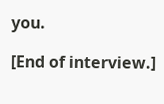you.

[End of interview.]